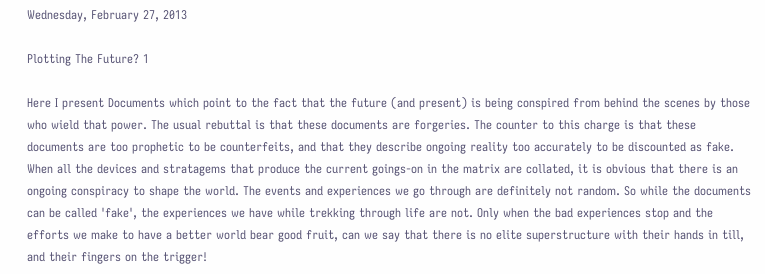Wednesday, February 27, 2013

Plotting The Future? 1

Here I present Documents which point to the fact that the future (and present) is being conspired from behind the scenes by those who wield that power. The usual rebuttal is that these documents are forgeries. The counter to this charge is that these documents are too prophetic to be counterfeits, and that they describe ongoing reality too accurately to be discounted as fake. When all the devices and stratagems that produce the current goings-on in the matrix are collated, it is obvious that there is an ongoing conspiracy to shape the world. The events and experiences we go through are definitely not random. So while the documents can be called 'fake', the experiences we have while trekking through life are not. Only when the bad experiences stop and the efforts we make to have a better world bear good fruit, can we say that there is no elite superstructure with their hands in till, and their fingers on the trigger!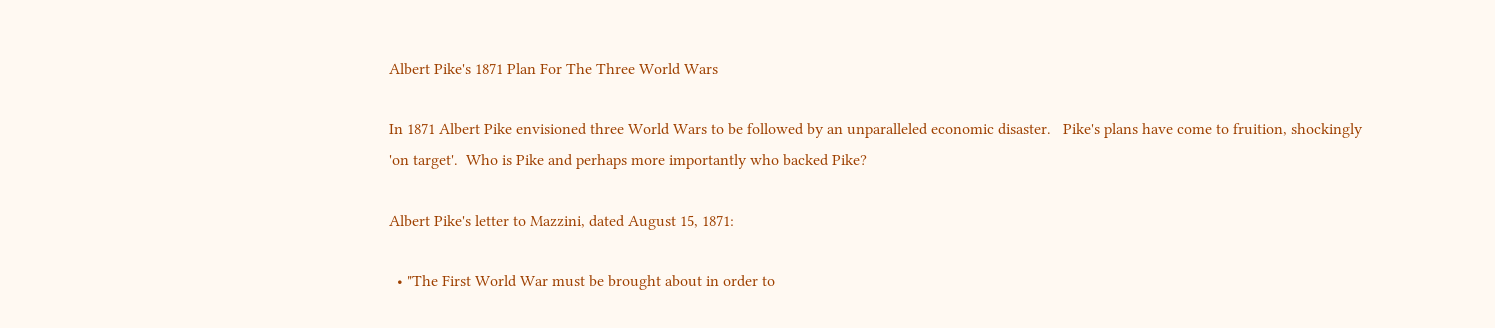Albert Pike's 1871 Plan For The Three World Wars

In 1871 Albert Pike envisioned three World Wars to be followed by an unparalleled economic disaster.   Pike's plans have come to fruition, shockingly 'on target'.  Who is Pike and perhaps more importantly who backed Pike?

Albert Pike's letter to Mazzini, dated August 15, 1871:

  • "The First World War must be brought about in order to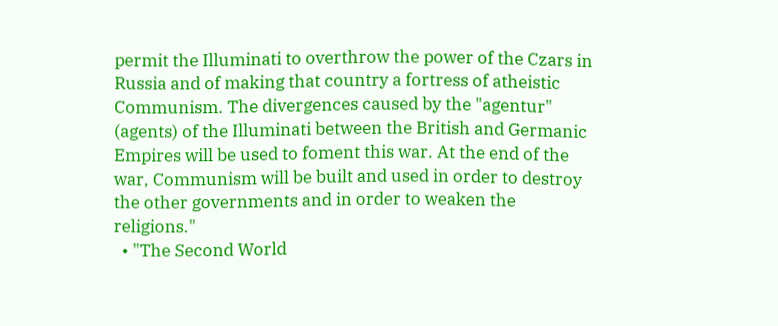permit the Illuminati to overthrow the power of the Czars in Russia and of making that country a fortress of atheistic Communism. The divergences caused by the "agentur" (agents) of the Illuminati between the British and Germanic Empires will be used to foment this war. At the end of the war, Communism will be built and used in order to destroy the other governments and in order to weaken the religions."
  • "The Second World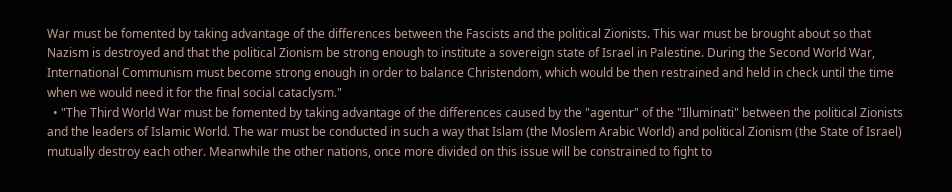War must be fomented by taking advantage of the differences between the Fascists and the political Zionists. This war must be brought about so that Nazism is destroyed and that the political Zionism be strong enough to institute a sovereign state of Israel in Palestine. During the Second World War, International Communism must become strong enough in order to balance Christendom, which would be then restrained and held in check until the time when we would need it for the final social cataclysm."
  • "The Third World War must be fomented by taking advantage of the differences caused by the "agentur" of the "Illuminati" between the political Zionists and the leaders of Islamic World. The war must be conducted in such a way that Islam (the Moslem Arabic World) and political Zionism (the State of Israel) mutually destroy each other. Meanwhile the other nations, once more divided on this issue will be constrained to fight to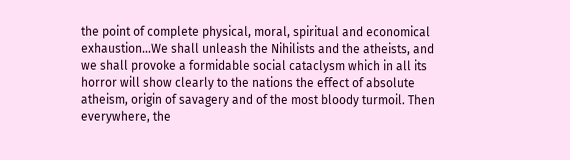the point of complete physical, moral, spiritual and economical exhaustion…We shall unleash the Nihilists and the atheists, and we shall provoke a formidable social cataclysm which in all its horror will show clearly to the nations the effect of absolute atheism, origin of savagery and of the most bloody turmoil. Then everywhere, the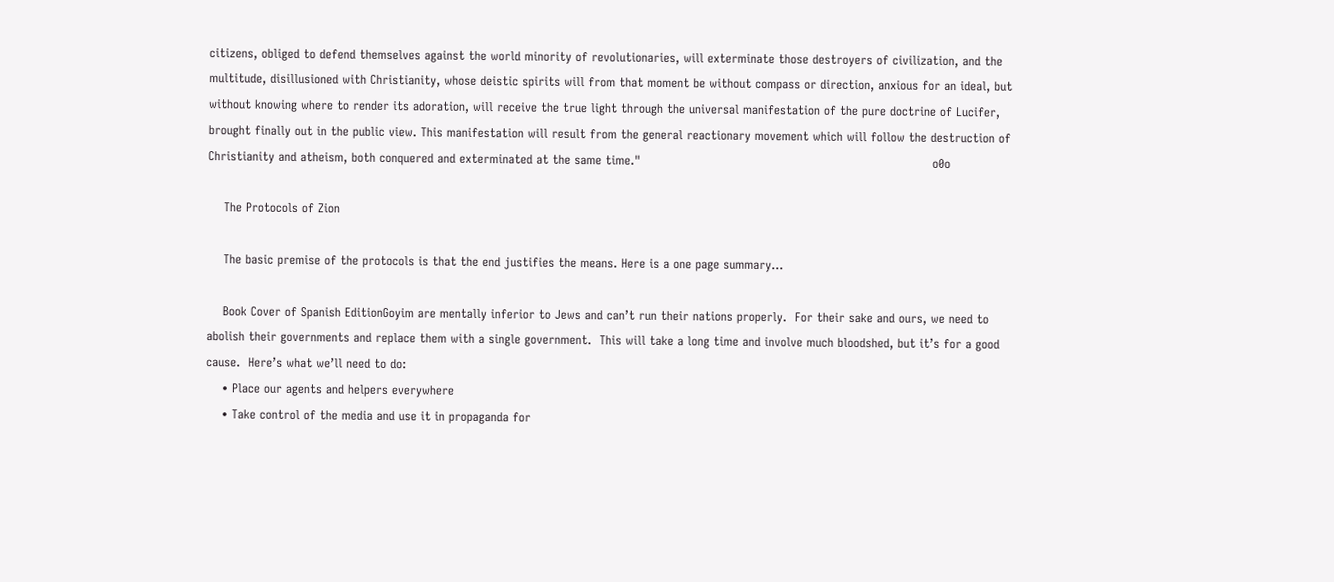citizens, obliged to defend themselves against the world minority of revolutionaries, will exterminate those destroyers of civilization, and the multitude, disillusioned with Christianity, whose deistic spirits will from that moment be without compass or direction, anxious for an ideal, but without knowing where to render its adoration, will receive the true light through the universal manifestation of the pure doctrine of Lucifer, brought finally out in the public view. This manifestation will result from the general reactionary movement which will follow the destruction of Christianity and atheism, both conquered and exterminated at the same time."                                                                         o0o

    The Protocols of Zion

    The basic premise of the protocols is that the end justifies the means. Here is a one page summary…

    Book Cover of Spanish EditionGoyim are mentally inferior to Jews and can’t run their nations properly.  For their sake and ours, we need to abolish their governments and replace them with a single government.  This will take a long time and involve much bloodshed, but it’s for a good cause.  Here’s what we’ll need to do:
    • Place our agents and helpers everywhere
    • Take control of the media and use it in propaganda for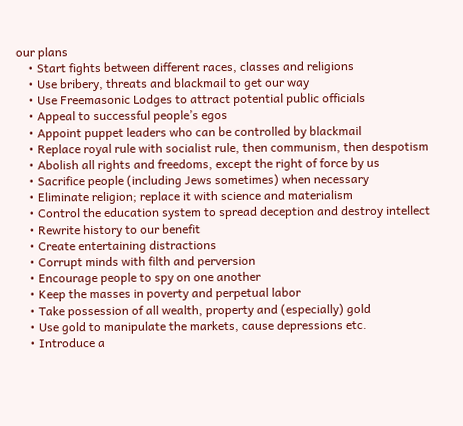our plans
    • Start fights between different races, classes and religions
    • Use bribery, threats and blackmail to get our way
    • Use Freemasonic Lodges to attract potential public officials
    • Appeal to successful people’s egos
    • Appoint puppet leaders who can be controlled by blackmail
    • Replace royal rule with socialist rule, then communism, then despotism
    • Abolish all rights and freedoms, except the right of force by us
    • Sacrifice people (including Jews sometimes) when necessary
    • Eliminate religion; replace it with science and materialism
    • Control the education system to spread deception and destroy intellect
    • Rewrite history to our benefit
    • Create entertaining distractions
    • Corrupt minds with filth and perversion
    • Encourage people to spy on one another
    • Keep the masses in poverty and perpetual labor
    • Take possession of all wealth, property and (especially) gold
    • Use gold to manipulate the markets, cause depressions etc.
    • Introduce a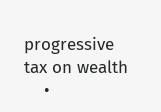progressive tax on wealth
    •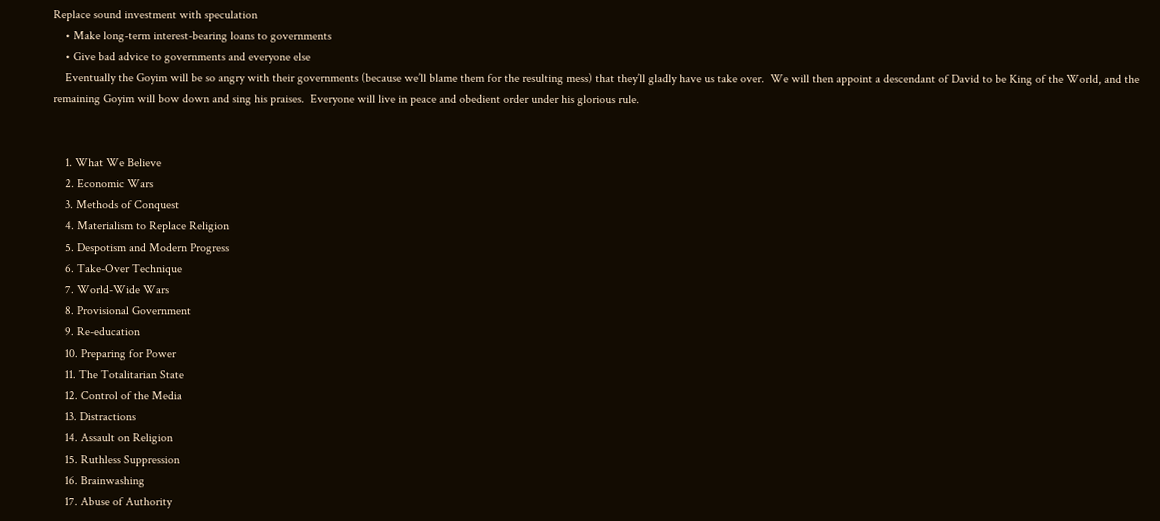Replace sound investment with speculation
    • Make long-term interest-bearing loans to governments
    • Give bad advice to governments and everyone else
    Eventually the Goyim will be so angry with their governments (because we’ll blame them for the resulting mess) that they’ll gladly have us take over.  We will then appoint a descendant of David to be King of the World, and the remaining Goyim will bow down and sing his praises.  Everyone will live in peace and obedient order under his glorious rule.


    1. What We Believe
    2. Economic Wars
    3. Methods of Conquest
    4. Materialism to Replace Religion
    5. Despotism and Modern Progress
    6. Take-Over Technique
    7. World-Wide Wars
    8. Provisional Government
    9. Re-education
    10. Preparing for Power
    11. The Totalitarian State
    12. Control of the Media
    13. Distractions
    14. Assault on Religion
    15. Ruthless Suppression
    16. Brainwashing
    17. Abuse of Authority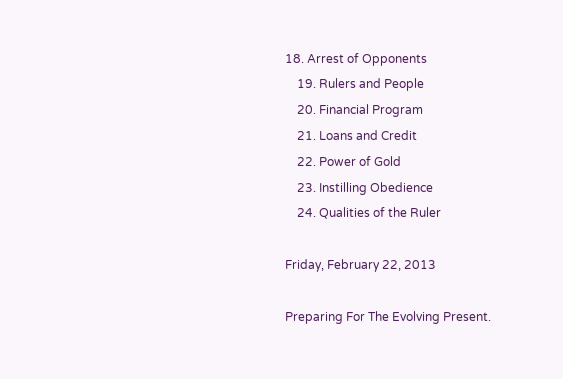18. Arrest of Opponents
    19. Rulers and People
    20. Financial Program
    21. Loans and Credit
    22. Power of Gold
    23. Instilling Obedience
    24. Qualities of the Ruler

Friday, February 22, 2013

Preparing For The Evolving Present.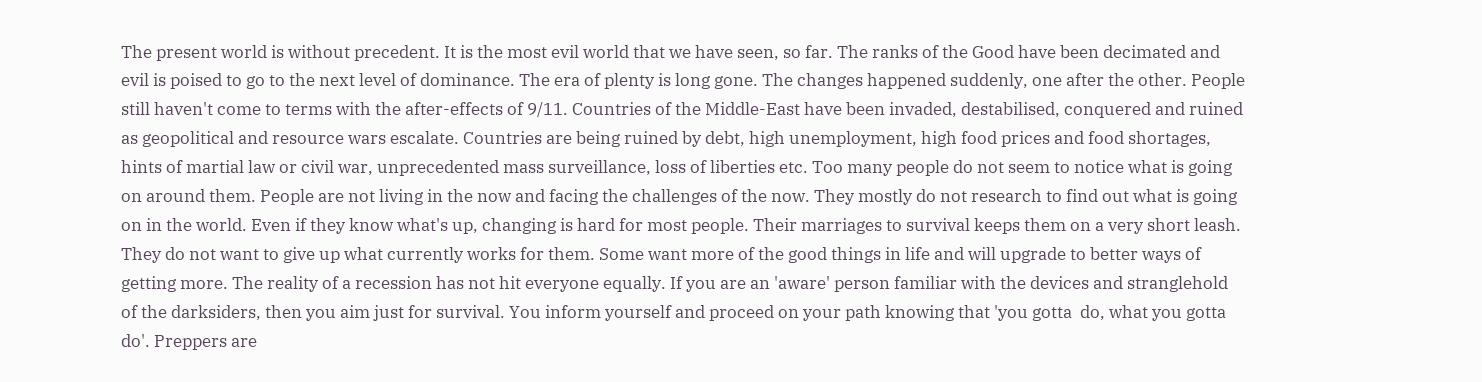The present world is without precedent. It is the most evil world that we have seen, so far. The ranks of the Good have been decimated and evil is poised to go to the next level of dominance. The era of plenty is long gone. The changes happened suddenly, one after the other. People still haven't come to terms with the after-effects of 9/11. Countries of the Middle-East have been invaded, destabilised, conquered and ruined as geopolitical and resource wars escalate. Countries are being ruined by debt, high unemployment, high food prices and food shortages, hints of martial law or civil war, unprecedented mass surveillance, loss of liberties etc. Too many people do not seem to notice what is going on around them. People are not living in the now and facing the challenges of the now. They mostly do not research to find out what is going on in the world. Even if they know what's up, changing is hard for most people. Their marriages to survival keeps them on a very short leash. They do not want to give up what currently works for them. Some want more of the good things in life and will upgrade to better ways of getting more. The reality of a recession has not hit everyone equally. If you are an 'aware' person familiar with the devices and stranglehold of the darksiders, then you aim just for survival. You inform yourself and proceed on your path knowing that 'you gotta  do, what you gotta do'. Preppers are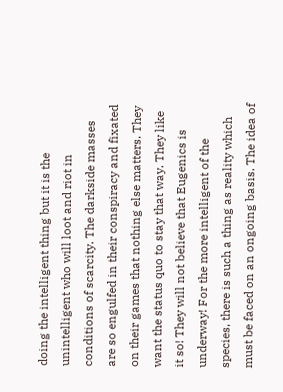doing the intelligent thing but it is the unintelligent who will loot and riot in conditions of scarcity. The darkside masses are so engulfed in their conspiracy and fixated  on their games that nothing else matters. They want the status quo to stay that way. They like it so! They will not believe that Eugenics is underway! For the more intelligent of the species, there is such a thing as reality which must be faced on an ongoing basis. The idea of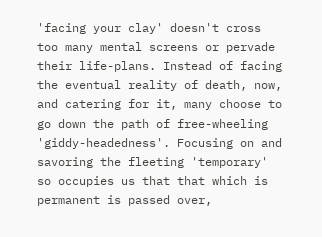'facing your clay' doesn't cross too many mental screens or pervade their life-plans. Instead of facing the eventual reality of death, now, and catering for it, many choose to go down the path of free-wheeling 'giddy-headedness'. Focusing on and savoring the fleeting 'temporary' so occupies us that that which is permanent is passed over,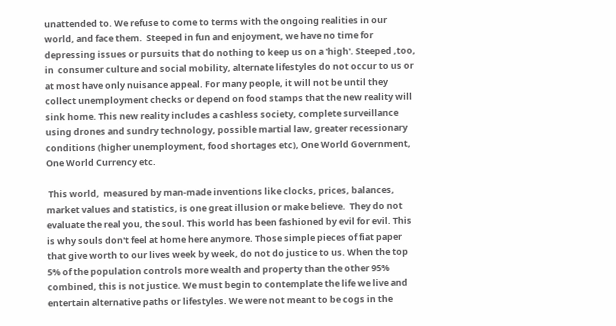unattended to. We refuse to come to terms with the ongoing realities in our world, and face them.  Steeped in fun and enjoyment, we have no time for depressing issues or pursuits that do nothing to keep us on a 'high'. Steeped ,too, in  consumer culture and social mobility, alternate lifestyles do not occur to us or at most have only nuisance appeal. For many people, it will not be until they collect unemployment checks or depend on food stamps that the new reality will sink home. This new reality includes a cashless society, complete surveillance using drones and sundry technology, possible martial law, greater recessionary conditions (higher unemployment, food shortages etc), One World Government, One World Currency etc.

 This world,  measured by man-made inventions like clocks, prices, balances, market values and statistics, is one great illusion or make believe.  They do not evaluate the real you, the soul. This world has been fashioned by evil for evil. This is why souls don't feel at home here anymore. Those simple pieces of fiat paper that give worth to our lives week by week, do not do justice to us. When the top 5% of the population controls more wealth and property than the other 95% combined, this is not justice. We must begin to contemplate the life we live and entertain alternative paths or lifestyles. We were not meant to be cogs in the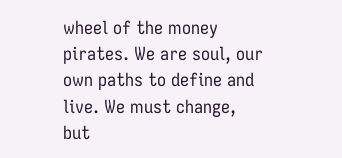wheel of the money pirates. We are soul, our own paths to define and live. We must change, but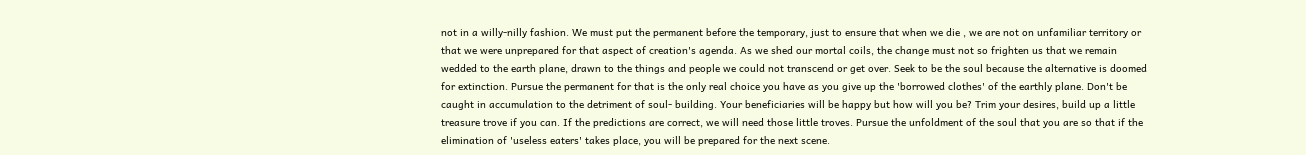not in a willy-nilly fashion. We must put the permanent before the temporary, just to ensure that when we die , we are not on unfamiliar territory or that we were unprepared for that aspect of creation's agenda. As we shed our mortal coils, the change must not so frighten us that we remain wedded to the earth plane, drawn to the things and people we could not transcend or get over. Seek to be the soul because the alternative is doomed for extinction. Pursue the permanent for that is the only real choice you have as you give up the 'borrowed clothes' of the earthly plane. Don't be caught in accumulation to the detriment of soul- building. Your beneficiaries will be happy but how will you be? Trim your desires, build up a little treasure trove if you can. If the predictions are correct, we will need those little troves. Pursue the unfoldment of the soul that you are so that if the elimination of 'useless eaters' takes place, you will be prepared for the next scene.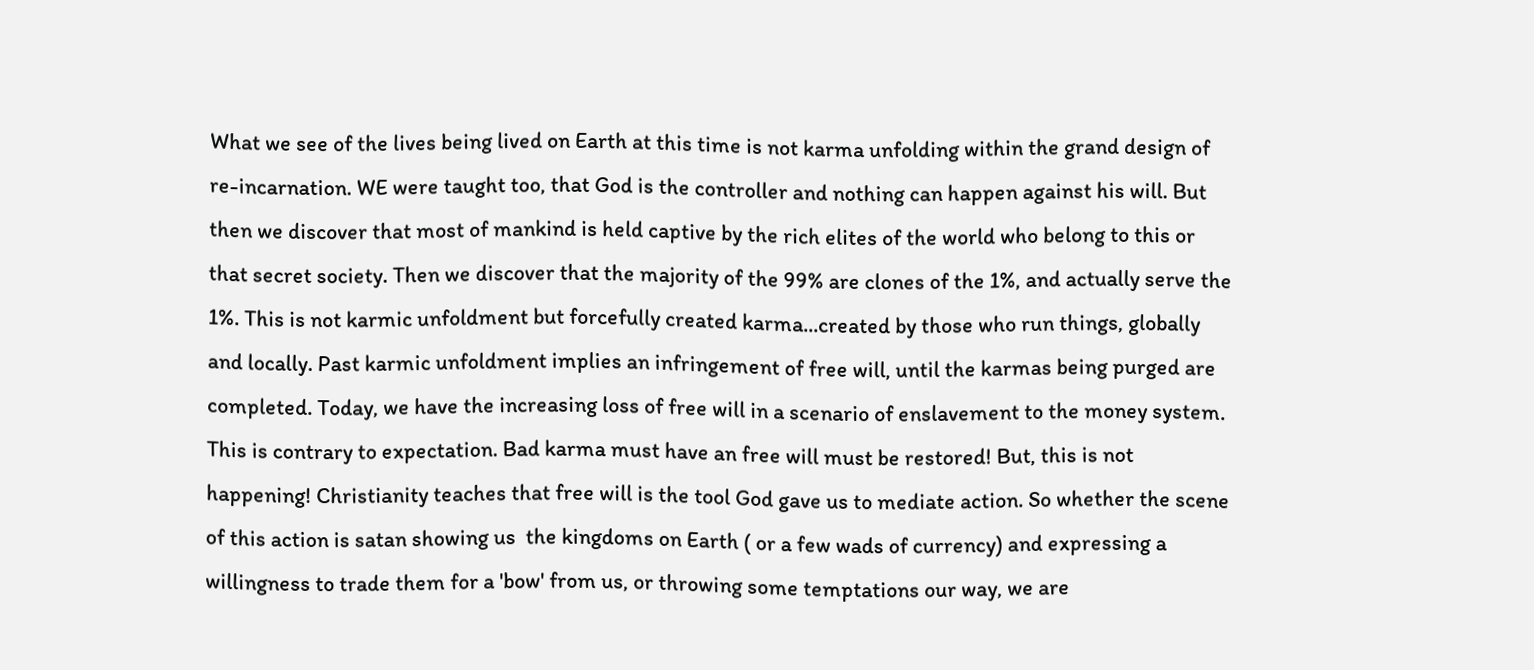What we see of the lives being lived on Earth at this time is not karma unfolding within the grand design of re-incarnation. WE were taught too, that God is the controller and nothing can happen against his will. But then we discover that most of mankind is held captive by the rich elites of the world who belong to this or that secret society. Then we discover that the majority of the 99% are clones of the 1%, and actually serve the 1%. This is not karmic unfoldment but forcefully created karma...created by those who run things, globally and locally. Past karmic unfoldment implies an infringement of free will, until the karmas being purged are completed. Today, we have the increasing loss of free will in a scenario of enslavement to the money system. This is contrary to expectation. Bad karma must have an free will must be restored! But, this is not happening! Christianity teaches that free will is the tool God gave us to mediate action. So whether the scene of this action is satan showing us  the kingdoms on Earth ( or a few wads of currency) and expressing a willingness to trade them for a 'bow' from us, or throwing some temptations our way, we are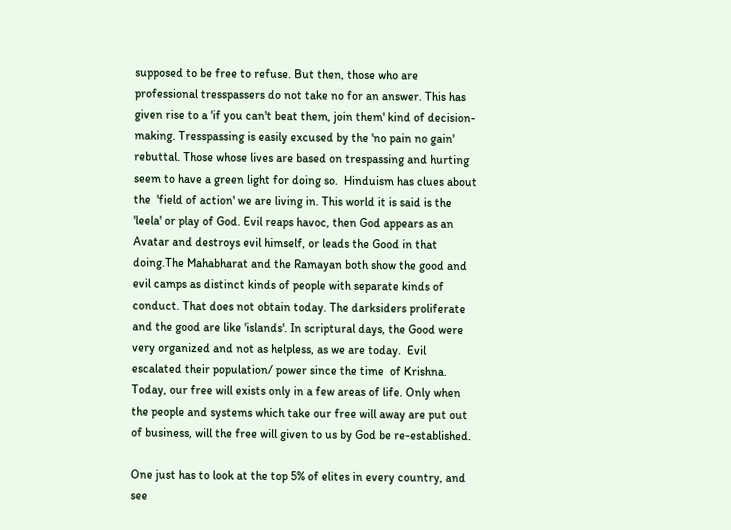supposed to be free to refuse. But then, those who are professional tresspassers do not take no for an answer. This has given rise to a 'if you can't beat them, join them' kind of decision-making. Tresspassing is easily excused by the 'no pain no gain' rebuttal. Those whose lives are based on trespassing and hurting seem to have a green light for doing so.  Hinduism has clues about the  'field of action' we are living in. This world it is said is the 'leela' or play of God. Evil reaps havoc, then God appears as an Avatar and destroys evil himself, or leads the Good in that doing.The Mahabharat and the Ramayan both show the good and evil camps as distinct kinds of people with separate kinds of conduct. That does not obtain today. The darksiders proliferate and the good are like 'islands'. In scriptural days, the Good were very organized and not as helpless, as we are today.  Evil escalated their population/ power since the time  of Krishna. Today, our free will exists only in a few areas of life. Only when the people and systems which take our free will away are put out of business, will the free will given to us by God be re-established.

One just has to look at the top 5% of elites in every country, and see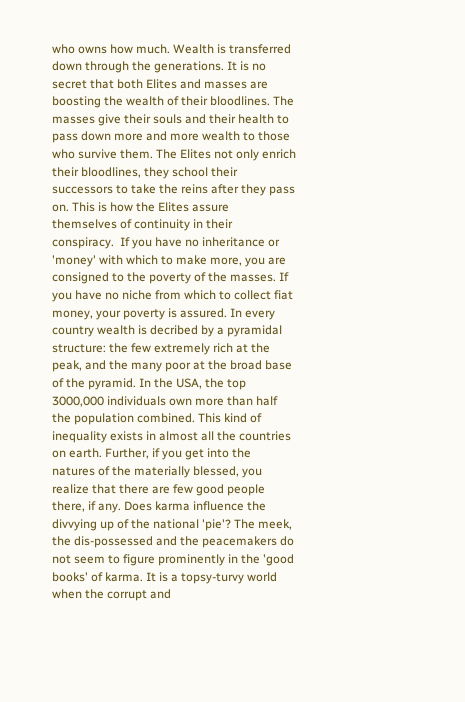who owns how much. Wealth is transferred down through the generations. It is no secret that both Elites and masses are boosting the wealth of their bloodlines. The masses give their souls and their health to pass down more and more wealth to those who survive them. The Elites not only enrich their bloodlines, they school their successors to take the reins after they pass on. This is how the Elites assure themselves of continuity in their conspiracy.  If you have no inheritance or 'money' with which to make more, you are consigned to the poverty of the masses. If you have no niche from which to collect fiat money, your poverty is assured. In every country wealth is decribed by a pyramidal structure: the few extremely rich at the peak, and the many poor at the broad base of the pyramid. In the USA, the top 3000,000 individuals own more than half the population combined. This kind of inequality exists in almost all the countries on earth. Further, if you get into the natures of the materially blessed, you realize that there are few good people there, if any. Does karma influence the divvying up of the national 'pie'? The meek, the dis-possessed and the peacemakers do not seem to figure prominently in the 'good books' of karma. It is a topsy-turvy world when the corrupt and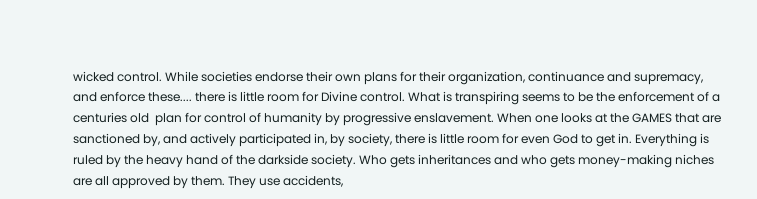wicked control. While societies endorse their own plans for their organization, continuance and supremacy, and enforce these.... there is little room for Divine control. What is transpiring seems to be the enforcement of a centuries old  plan for control of humanity by progressive enslavement. When one looks at the GAMES that are sanctioned by, and actively participated in, by society, there is little room for even God to get in. Everything is ruled by the heavy hand of the darkside society. Who gets inheritances and who gets money-making niches are all approved by them. They use accidents,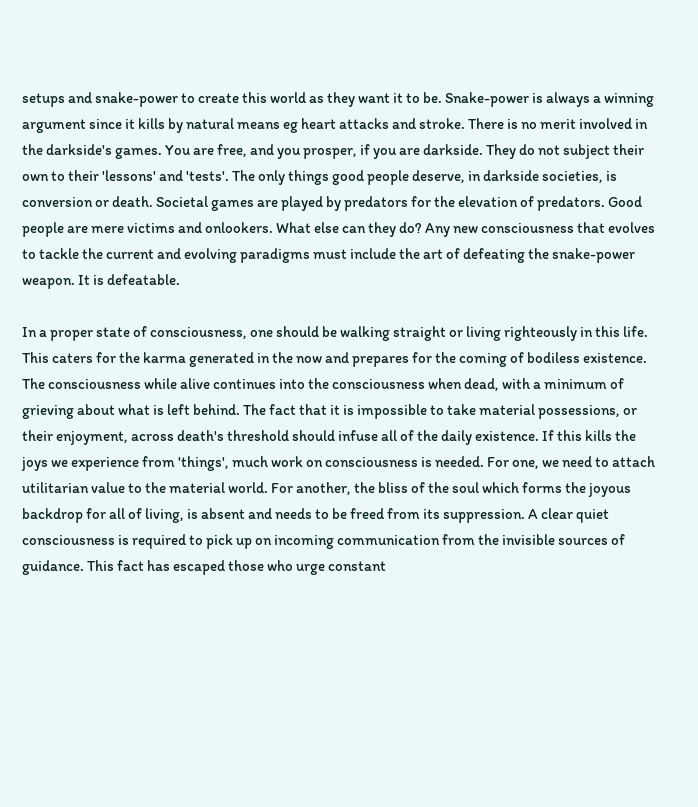setups and snake-power to create this world as they want it to be. Snake-power is always a winning argument since it kills by natural means eg heart attacks and stroke. There is no merit involved in the darkside's games. You are free, and you prosper, if you are darkside. They do not subject their own to their 'lessons' and 'tests'. The only things good people deserve, in darkside societies, is conversion or death. Societal games are played by predators for the elevation of predators. Good people are mere victims and onlookers. What else can they do? Any new consciousness that evolves to tackle the current and evolving paradigms must include the art of defeating the snake-power weapon. It is defeatable.

In a proper state of consciousness, one should be walking straight or living righteously in this life. This caters for the karma generated in the now and prepares for the coming of bodiless existence. The consciousness while alive continues into the consciousness when dead, with a minimum of grieving about what is left behind. The fact that it is impossible to take material possessions, or their enjoyment, across death's threshold should infuse all of the daily existence. If this kills the joys we experience from 'things', much work on consciousness is needed. For one, we need to attach utilitarian value to the material world. For another, the bliss of the soul which forms the joyous backdrop for all of living, is absent and needs to be freed from its suppression. A clear quiet consciousness is required to pick up on incoming communication from the invisible sources of guidance. This fact has escaped those who urge constant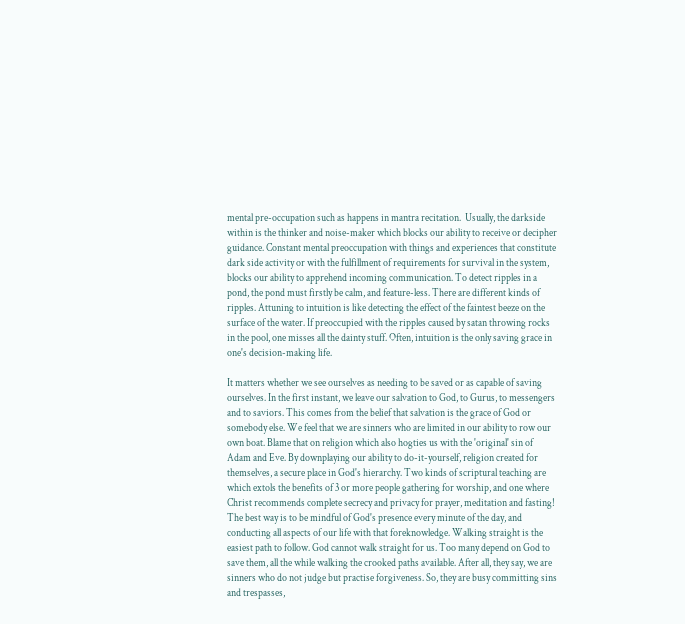mental pre-occupation such as happens in mantra recitation.  Usually, the darkside within is the thinker and noise-maker which blocks our ability to receive or decipher guidance. Constant mental preoccupation with things and experiences that constitute dark side activity or with the fulfillment of requirements for survival in the system, blocks our ability to apprehend incoming communication. To detect ripples in a pond, the pond must firstly be calm, and feature-less. There are different kinds of ripples. Attuning to intuition is like detecting the effect of the faintest beeze on the surface of the water. If preoccupied with the ripples caused by satan throwing rocks in the pool, one misses all the dainty stuff. Often, intuition is the only saving grace in one's decision-making life.

It matters whether we see ourselves as needing to be saved or as capable of saving ourselves. In the first instant, we leave our salvation to God, to Gurus, to messengers and to saviors. This comes from the belief that salvation is the grace of God or somebody else. We feel that we are sinners who are limited in our ability to row our own boat. Blame that on religion which also hogties us with the 'original' sin of Adam and Eve. By downplaying our ability to do-it-yourself, religion created for themselves, a secure place in God's hierarchy. Two kinds of scriptural teaching are which extols the benefits of 3 or more people gathering for worship, and one where Christ recommends complete secrecy and privacy for prayer, meditation and fasting! The best way is to be mindful of God's presence every minute of the day, and conducting all aspects of our life with that foreknowledge. Walking straight is the easiest path to follow. God cannot walk straight for us. Too many depend on God to save them, all the while walking the crooked paths available. After all, they say, we are sinners who do not judge but practise forgiveness. So, they are busy committing sins and trespasses,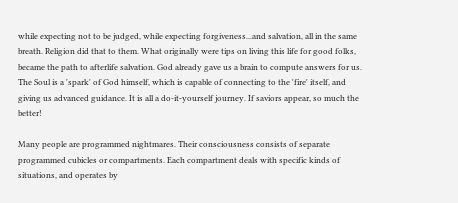while expecting not to be judged, while expecting forgiveness...and salvation, all in the same breath. Religion did that to them. What originally were tips on living this life for good folks, became the path to afterlife salvation. God already gave us a brain to compute answers for us. The Soul is a 'spark' of God himself, which is capable of connecting to the 'fire' itself, and giving us advanced guidance. It is all a do-it-yourself journey. If saviors appear, so much the better!

Many people are programmed nightmares. Their consciousness consists of separate programmed cubicles or compartments. Each compartment deals with specific kinds of situations, and operates by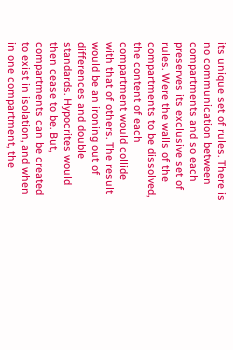its unique set of rules. There is no communication between compartments and so each preserves its exclusive set of rules. Were the walls of the compartments to be dissolved, the content of each compartment would collide with that of others. The result would be an ironing out of differences and double standards. Hypocrites would then cease to be. But, compartments can be created to exist in isolation, and when in one compartment, the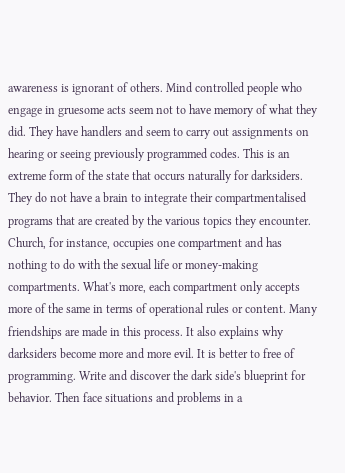awareness is ignorant of others. Mind controlled people who engage in gruesome acts seem not to have memory of what they did. They have handlers and seem to carry out assignments on hearing or seeing previously programmed codes. This is an extreme form of the state that occurs naturally for darksiders. They do not have a brain to integrate their compartmentalised programs that are created by the various topics they encounter. Church, for instance, occupies one compartment and has nothing to do with the sexual life or money-making compartments. What's more, each compartment only accepts more of the same in terms of operational rules or content. Many friendships are made in this process. It also explains why darksiders become more and more evil. It is better to free of programming. Write and discover the dark side's blueprint for behavior. Then face situations and problems in a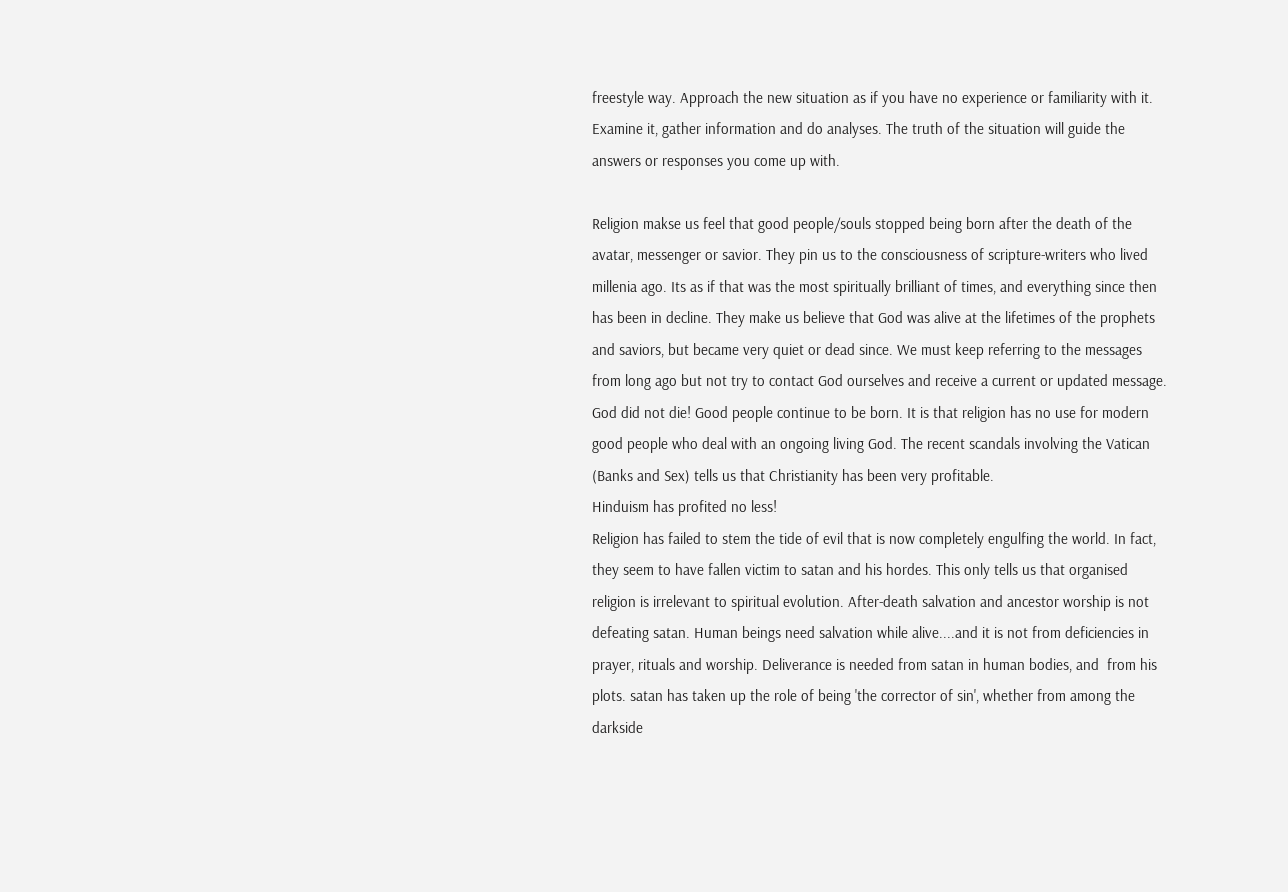freestyle way. Approach the new situation as if you have no experience or familiarity with it. Examine it, gather information and do analyses. The truth of the situation will guide the answers or responses you come up with.

Religion makse us feel that good people/souls stopped being born after the death of the avatar, messenger or savior. They pin us to the consciousness of scripture-writers who lived millenia ago. Its as if that was the most spiritually brilliant of times, and everything since then has been in decline. They make us believe that God was alive at the lifetimes of the prophets and saviors, but became very quiet or dead since. We must keep referring to the messages from long ago but not try to contact God ourselves and receive a current or updated message. God did not die! Good people continue to be born. It is that religion has no use for modern good people who deal with an ongoing living God. The recent scandals involving the Vatican (Banks and Sex) tells us that Christianity has been very profitable.
Hinduism has profited no less!
Religion has failed to stem the tide of evil that is now completely engulfing the world. In fact, they seem to have fallen victim to satan and his hordes. This only tells us that organised religion is irrelevant to spiritual evolution. After-death salvation and ancestor worship is not defeating satan. Human beings need salvation while alive....and it is not from deficiencies in prayer, rituals and worship. Deliverance is needed from satan in human bodies, and  from his plots. satan has taken up the role of being 'the corrector of sin', whether from among the darkside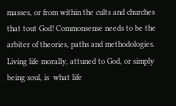masses, or from within the cults and churches that tout God! Commonsense needs to be the arbiter of theories, paths and methodologies. Living life morally, attuned to God, or simply being soul, is  what life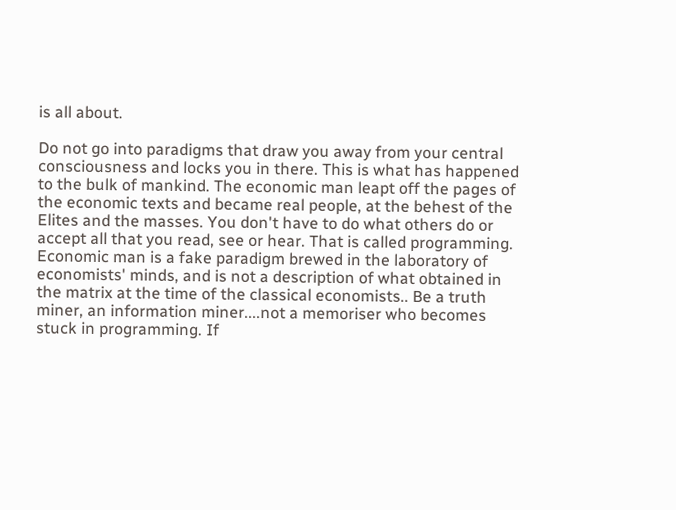is all about.

Do not go into paradigms that draw you away from your central consciousness and locks you in there. This is what has happened to the bulk of mankind. The economic man leapt off the pages of the economic texts and became real people, at the behest of the Elites and the masses. You don't have to do what others do or accept all that you read, see or hear. That is called programming. Economic man is a fake paradigm brewed in the laboratory of economists' minds, and is not a description of what obtained in the matrix at the time of the classical economists.. Be a truth miner, an information miner....not a memoriser who becomes stuck in programming. If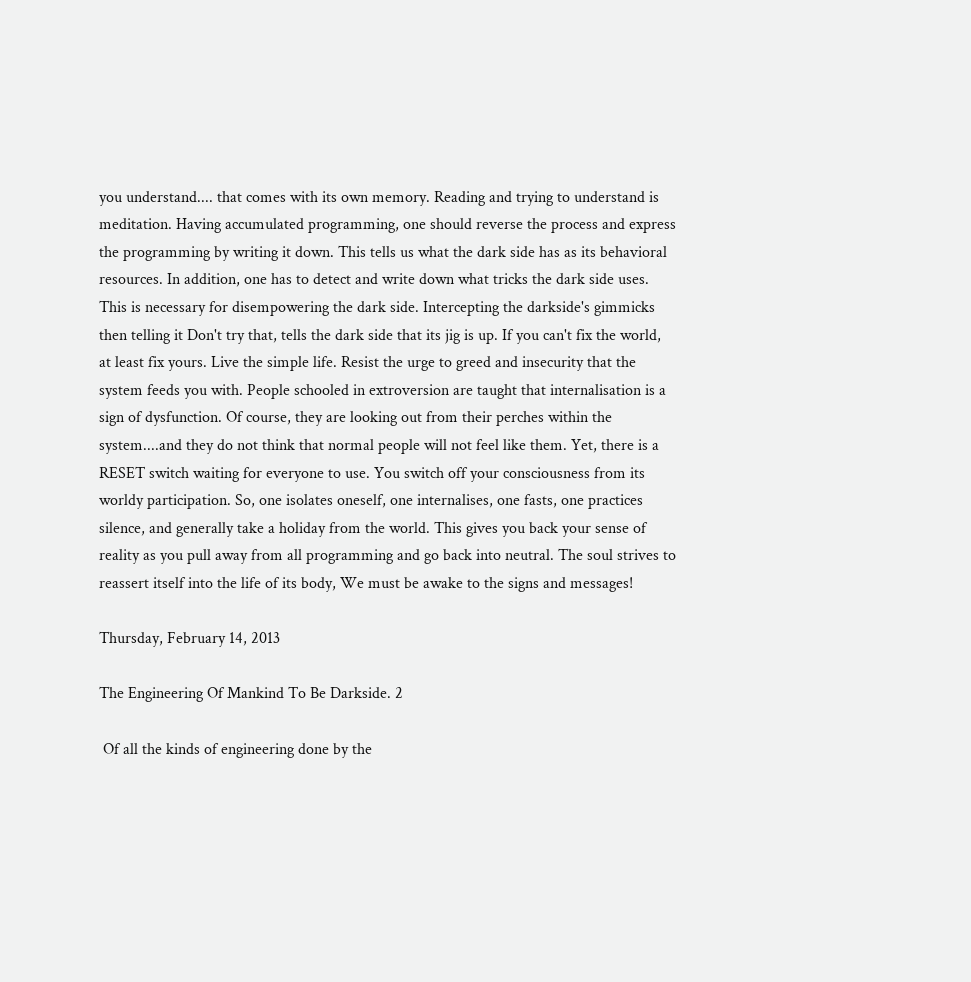you understand.... that comes with its own memory. Reading and trying to understand is meditation. Having accumulated programming, one should reverse the process and express the programming by writing it down. This tells us what the dark side has as its behavioral resources. In addition, one has to detect and write down what tricks the dark side uses. This is necessary for disempowering the dark side. Intercepting the darkside's gimmicks then telling it Don't try that, tells the dark side that its jig is up. If you can't fix the world, at least fix yours. Live the simple life. Resist the urge to greed and insecurity that the system feeds you with. People schooled in extroversion are taught that internalisation is a sign of dysfunction. Of course, they are looking out from their perches within the system....and they do not think that normal people will not feel like them. Yet, there is a RESET switch waiting for everyone to use. You switch off your consciousness from its worldy participation. So, one isolates oneself, one internalises, one fasts, one practices silence, and generally take a holiday from the world. This gives you back your sense of reality as you pull away from all programming and go back into neutral. The soul strives to reassert itself into the life of its body, We must be awake to the signs and messages!

Thursday, February 14, 2013

The Engineering Of Mankind To Be Darkside. 2

 Of all the kinds of engineering done by the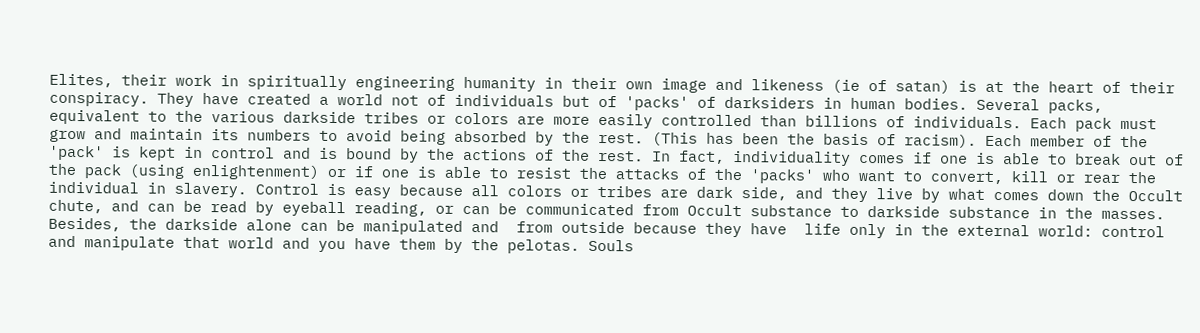Elites, their work in spiritually engineering humanity in their own image and likeness (ie of satan) is at the heart of their conspiracy. They have created a world not of individuals but of 'packs' of darksiders in human bodies. Several packs, equivalent to the various darkside tribes or colors are more easily controlled than billions of individuals. Each pack must grow and maintain its numbers to avoid being absorbed by the rest. (This has been the basis of racism). Each member of the 'pack' is kept in control and is bound by the actions of the rest. In fact, individuality comes if one is able to break out of the pack (using enlightenment) or if one is able to resist the attacks of the 'packs' who want to convert, kill or rear the individual in slavery. Control is easy because all colors or tribes are dark side, and they live by what comes down the Occult chute, and can be read by eyeball reading, or can be communicated from Occult substance to darkside substance in the masses. Besides, the darkside alone can be manipulated and  from outside because they have  life only in the external world: control and manipulate that world and you have them by the pelotas. Souls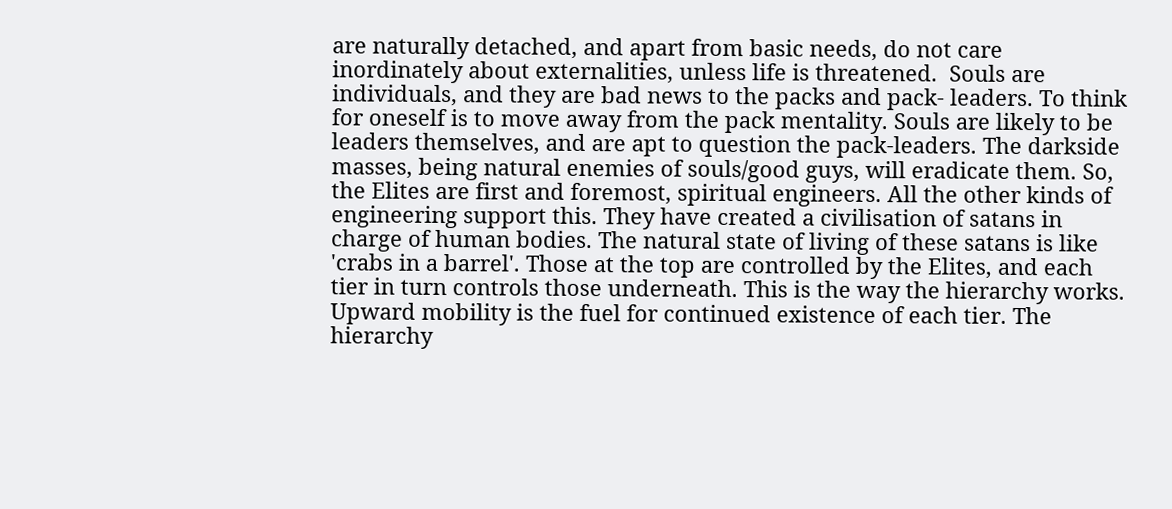are naturally detached, and apart from basic needs, do not care inordinately about externalities, unless life is threatened.  Souls are individuals, and they are bad news to the packs and pack- leaders. To think for oneself is to move away from the pack mentality. Souls are likely to be leaders themselves, and are apt to question the pack-leaders. The darkside masses, being natural enemies of souls/good guys, will eradicate them. So, the Elites are first and foremost, spiritual engineers. All the other kinds of engineering support this. They have created a civilisation of satans in charge of human bodies. The natural state of living of these satans is like 'crabs in a barrel'. Those at the top are controlled by the Elites, and each tier in turn controls those underneath. This is the way the hierarchy works. Upward mobility is the fuel for continued existence of each tier. The hierarchy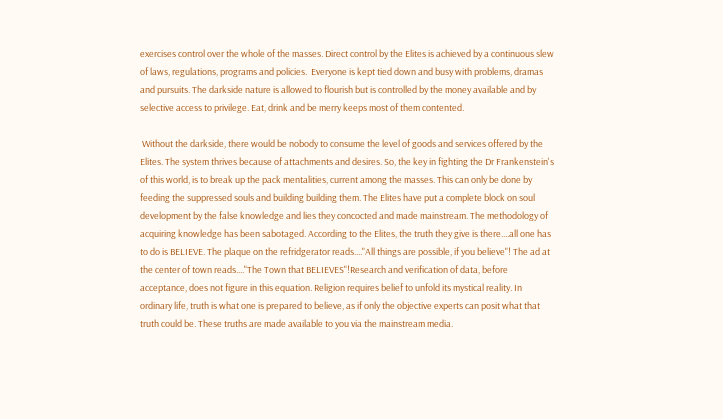exercises control over the whole of the masses. Direct control by the Elites is achieved by a continuous slew of laws, regulations, programs and policies.  Everyone is kept tied down and busy with problems, dramas and pursuits. The darkside nature is allowed to flourish but is controlled by the money available and by selective access to privilege. Eat, drink and be merry keeps most of them contented.

 Without the darkside, there would be nobody to consume the level of goods and services offered by the Elites. The system thrives because of attachments and desires. So, the key in fighting the Dr Frankenstein's of this world, is to break up the pack mentalities, current among the masses. This can only be done by feeding the suppressed souls and building building them. The Elites have put a complete block on soul development by the false knowledge and lies they concocted and made mainstream. The methodology of acquiring knowledge has been sabotaged. According to the Elites, the truth they give is there....all one has to do is BELIEVE. The plaque on the refridgerator reads...."All things are possible, if you believe"! The ad at the center of town reads...."The Town that BELIEVES"!Research and verification of data, before acceptance, does not figure in this equation. Religion requires belief to unfold its mystical reality. In ordinary life, truth is what one is prepared to believe, as if only the objective experts can posit what that truth could be. These truths are made available to you via the mainstream media.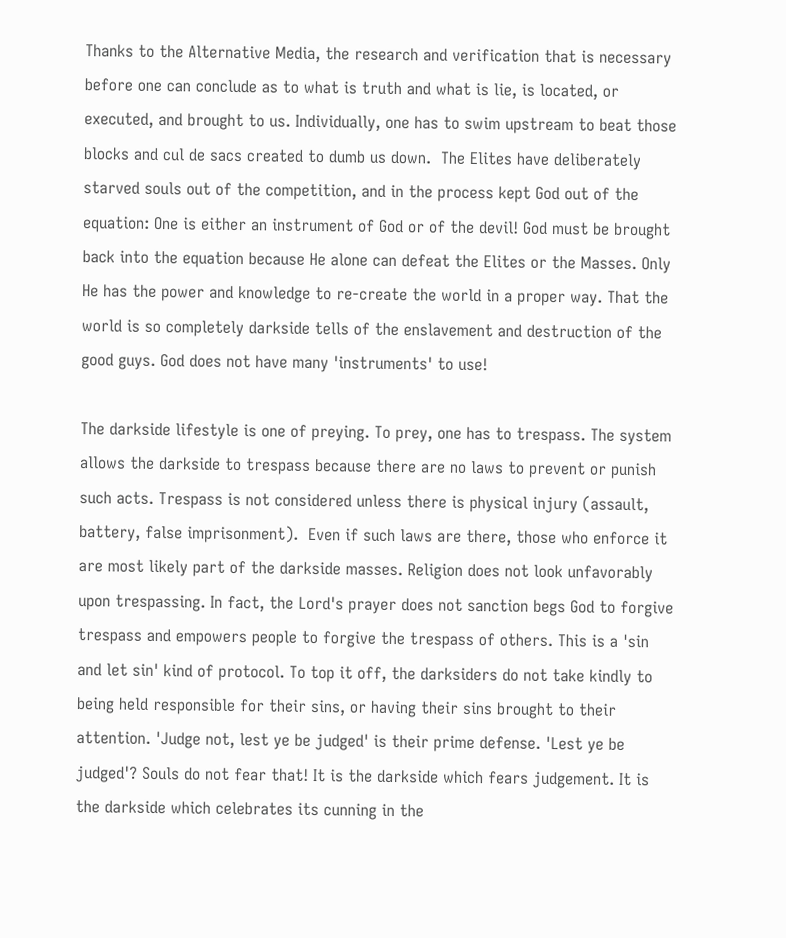Thanks to the Alternative Media, the research and verification that is necessary before one can conclude as to what is truth and what is lie, is located, or executed, and brought to us. Individually, one has to swim upstream to beat those blocks and cul de sacs created to dumb us down.  The Elites have deliberately starved souls out of the competition, and in the process kept God out of the equation: One is either an instrument of God or of the devil! God must be brought back into the equation because He alone can defeat the Elites or the Masses. Only He has the power and knowledge to re-create the world in a proper way. That the world is so completely darkside tells of the enslavement and destruction of the good guys. God does not have many 'instruments' to use!

The darkside lifestyle is one of preying. To prey, one has to trespass. The system allows the darkside to trespass because there are no laws to prevent or punish such acts. Trespass is not considered unless there is physical injury (assault, battery, false imprisonment).  Even if such laws are there, those who enforce it are most likely part of the darkside masses. Religion does not look unfavorably upon trespassing. In fact, the Lord's prayer does not sanction begs God to forgive trespass and empowers people to forgive the trespass of others. This is a 'sin and let sin' kind of protocol. To top it off, the darksiders do not take kindly to being held responsible for their sins, or having their sins brought to their attention. 'Judge not, lest ye be judged' is their prime defense. 'Lest ye be judged'? Souls do not fear that! It is the darkside which fears judgement. It is the darkside which celebrates its cunning in the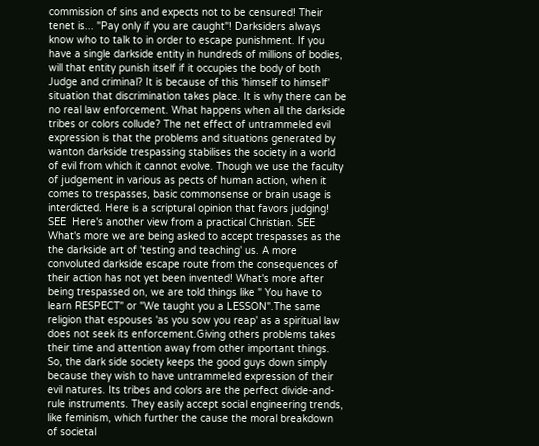commission of sins and expects not to be censured! Their tenet is... "Pay only if you are caught"! Darksiders always know who to talk to in order to escape punishment. If you have a single darkside entity in hundreds of millions of bodies, will that entity punish itself if it occupies the body of both Judge and criminal? It is because of this 'himself to himself' situation that discrimination takes place. It is why there can be no real law enforcement. What happens when all the darkside tribes or colors collude? The net effect of untrammeled evil expression is that the problems and situations generated by wanton darkside trespassing stabilises the society in a world of evil from which it cannot evolve. Though we use the faculty of judgement in various as pects of human action, when it comes to trespasses, basic commonsense or brain usage is interdicted. Here is a scriptural opinion that favors judging! SEE  Here's another view from a practical Christian. SEE What's more we are being asked to accept trespasses as the the darkside art of 'testing and teaching' us. A more convoluted darkside escape route from the consequences of their action has not yet been invented! What's more after being trespassed on, we are told things like " You have to learn RESPECT" or "We taught you a LESSON".The same religion that espouses 'as you sow you reap' as a spiritual law does not seek its enforcement.Giving others problems takes their time and attention away from other important things. So, the dark side society keeps the good guys down simply because they wish to have untrammeled expression of their evil natures. Its tribes and colors are the perfect divide-and-rule instruments. They easily accept social engineering trends, like feminism, which further the cause the moral breakdown of societal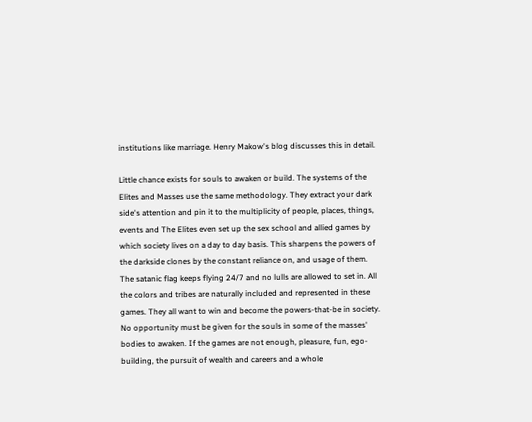institutions like marriage. Henry Makow's blog discusses this in detail.

Little chance exists for souls to awaken or build. The systems of the Elites and Masses use the same methodology. They extract your dark side's attention and pin it to the multiplicity of people, places, things, events and The Elites even set up the sex school and allied games by which society lives on a day to day basis. This sharpens the powers of the darkside clones by the constant reliance on, and usage of them. The satanic flag keeps flying 24/7 and no lulls are allowed to set in. All the colors and tribes are naturally included and represented in these games. They all want to win and become the powers-that-be in society. No opportunity must be given for the souls in some of the masses' bodies to awaken. If the games are not enough, pleasure, fun, ego-building, the pursuit of wealth and careers and a whole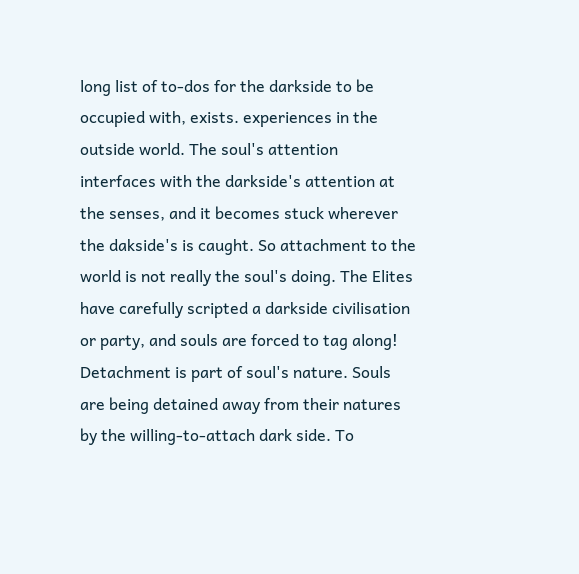long list of to-dos for the darkside to be occupied with, exists. experiences in the outside world. The soul's attention interfaces with the darkside's attention at the senses, and it becomes stuck wherever the dakside's is caught. So attachment to the world is not really the soul's doing. The Elites have carefully scripted a darkside civilisation or party, and souls are forced to tag along! Detachment is part of soul's nature. Souls are being detained away from their natures by the willing-to-attach dark side. To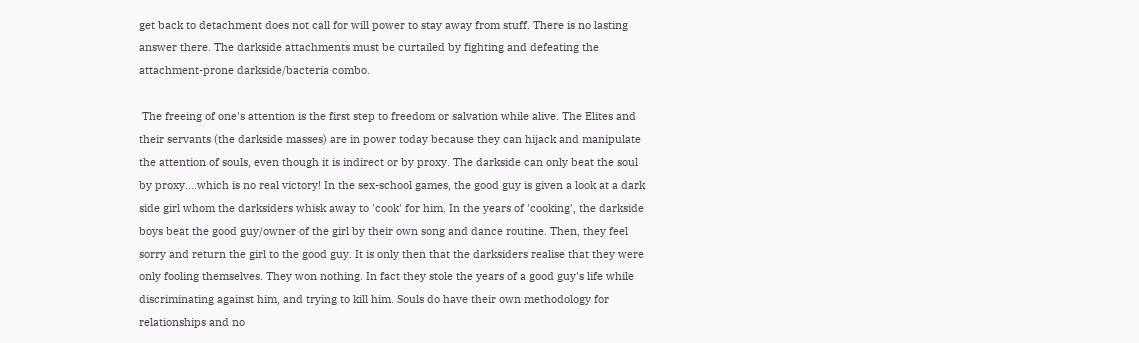get back to detachment does not call for will power to stay away from stuff. There is no lasting answer there. The darkside attachments must be curtailed by fighting and defeating the attachment-prone darkside/bacteria combo.

 The freeing of one's attention is the first step to freedom or salvation while alive. The Elites and their servants (the darkside masses) are in power today because they can hijack and manipulate the attention of souls, even though it is indirect or by proxy. The darkside can only beat the soul by proxy....which is no real victory! In the sex-school games, the good guy is given a look at a dark side girl whom the darksiders whisk away to 'cook' for him. In the years of 'cooking', the darkside boys beat the good guy/owner of the girl by their own song and dance routine. Then, they feel sorry and return the girl to the good guy. It is only then that the darksiders realise that they were only fooling themselves. They won nothing. In fact they stole the years of a good guy's life while discriminating against him, and trying to kill him. Souls do have their own methodology for relationships and no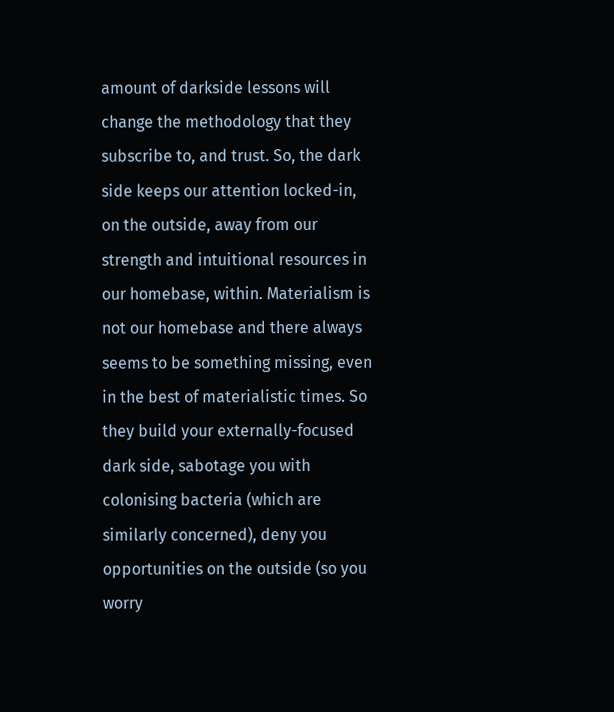amount of darkside lessons will change the methodology that they subscribe to, and trust. So, the dark side keeps our attention locked-in, on the outside, away from our strength and intuitional resources in our homebase, within. Materialism is not our homebase and there always seems to be something missing, even in the best of materialistic times. So they build your externally-focused dark side, sabotage you with colonising bacteria (which are similarly concerned), deny you opportunities on the outside (so you worry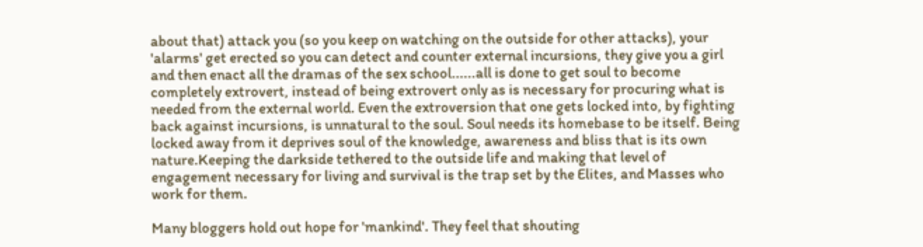about that) attack you (so you keep on watching on the outside for other attacks), your 'alarms' get erected so you can detect and counter external incursions, they give you a girl and then enact all the dramas of the sex school......all is done to get soul to become completely extrovert, instead of being extrovert only as is necessary for procuring what is needed from the external world. Even the extroversion that one gets locked into, by fighting back against incursions, is unnatural to the soul. Soul needs its homebase to be itself. Being locked away from it deprives soul of the knowledge, awareness and bliss that is its own nature.Keeping the darkside tethered to the outside life and making that level of engagement necessary for living and survival is the trap set by the Elites, and Masses who work for them.

Many bloggers hold out hope for 'mankind'. They feel that shouting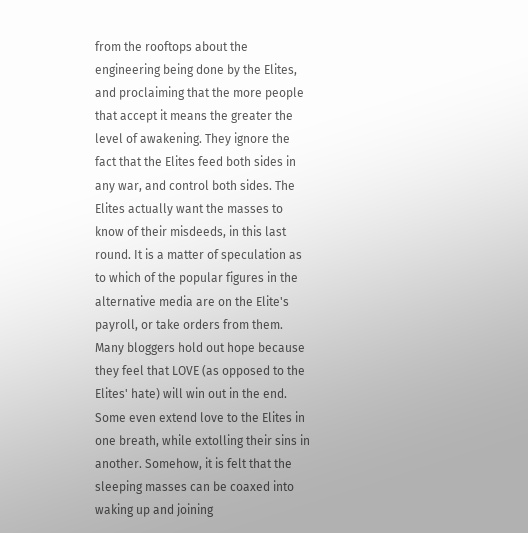from the rooftops about the engineering being done by the Elites, and proclaiming that the more people that accept it means the greater the level of awakening. They ignore the fact that the Elites feed both sides in any war, and control both sides. The Elites actually want the masses to know of their misdeeds, in this last round. It is a matter of speculation as to which of the popular figures in the alternative media are on the Elite's payroll, or take orders from them. Many bloggers hold out hope because they feel that LOVE (as opposed to the Elites' hate) will win out in the end. Some even extend love to the Elites in one breath, while extolling their sins in another. Somehow, it is felt that the sleeping masses can be coaxed into waking up and joining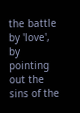the battle by 'love', by pointing out the sins of the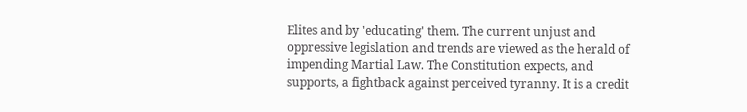Elites and by 'educating' them. The current unjust and oppressive legislation and trends are viewed as the herald of impending Martial Law. The Constitution expects, and supports, a fightback against perceived tyranny. It is a credit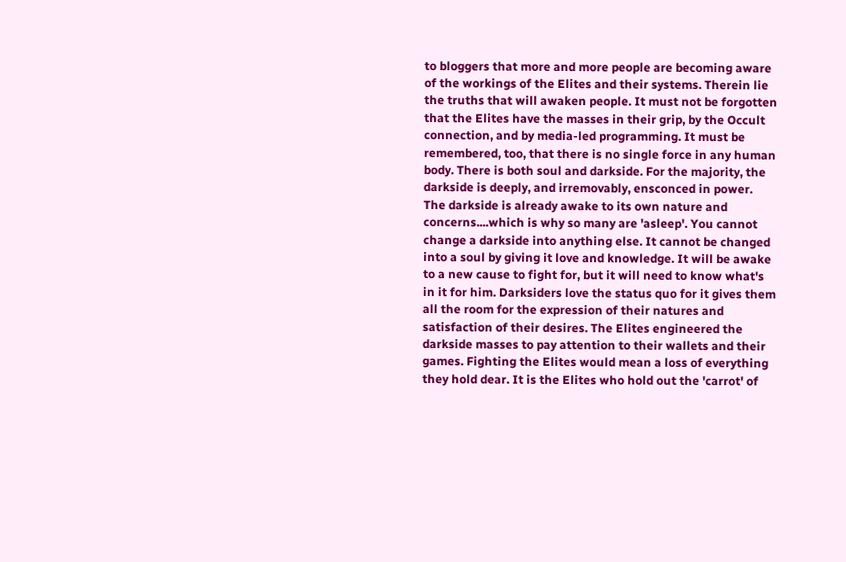to bloggers that more and more people are becoming aware of the workings of the Elites and their systems. Therein lie the truths that will awaken people. It must not be forgotten that the Elites have the masses in their grip, by the Occult connection, and by media-led programming. It must be remembered, too, that there is no single force in any human body. There is both soul and darkside. For the majority, the darkside is deeply, and irremovably, ensconced in power. The darkside is already awake to its own nature and concerns....which is why so many are 'asleep'. You cannot change a darkside into anything else. It cannot be changed into a soul by giving it love and knowledge. It will be awake to a new cause to fight for, but it will need to know what's in it for him. Darksiders love the status quo for it gives them all the room for the expression of their natures and satisfaction of their desires. The Elites engineered the darkside masses to pay attention to their wallets and their games. Fighting the Elites would mean a loss of everything they hold dear. It is the Elites who hold out the 'carrot' of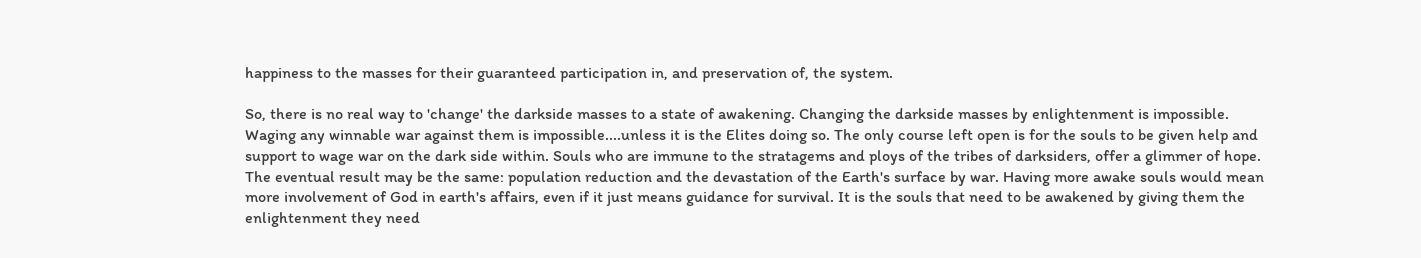happiness to the masses for their guaranteed participation in, and preservation of, the system.

So, there is no real way to 'change' the darkside masses to a state of awakening. Changing the darkside masses by enlightenment is impossible. Waging any winnable war against them is impossible....unless it is the Elites doing so. The only course left open is for the souls to be given help and support to wage war on the dark side within. Souls who are immune to the stratagems and ploys of the tribes of darksiders, offer a glimmer of hope. The eventual result may be the same: population reduction and the devastation of the Earth's surface by war. Having more awake souls would mean more involvement of God in earth's affairs, even if it just means guidance for survival. It is the souls that need to be awakened by giving them the enlightenment they need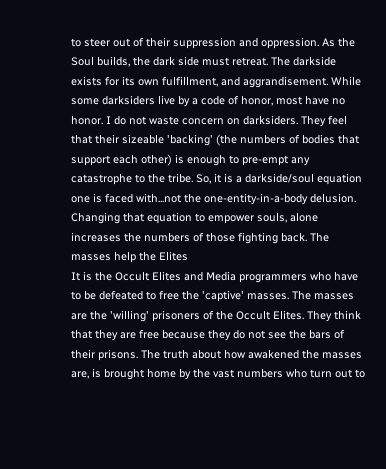to steer out of their suppression and oppression. As the Soul builds, the dark side must retreat. The darkside exists for its own fulfillment, and aggrandisement. While some darksiders live by a code of honor, most have no honor. I do not waste concern on darksiders. They feel that their sizeable 'backing' (the numbers of bodies that support each other) is enough to pre-empt any catastrophe to the tribe. So, it is a darkside/soul equation one is faced with...not the one-entity-in-a-body delusion. Changing that equation to empower souls, alone increases the numbers of those fighting back. The masses help the Elites
It is the Occult Elites and Media programmers who have to be defeated to free the 'captive' masses. The masses are the 'willing' prisoners of the Occult Elites. They think that they are free because they do not see the bars of their prisons. The truth about how awakened the masses are, is brought home by the vast numbers who turn out to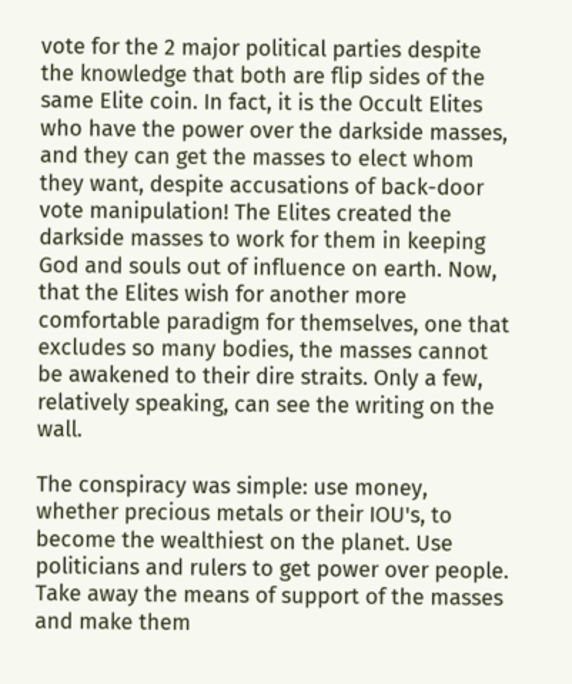vote for the 2 major political parties despite the knowledge that both are flip sides of the same Elite coin. In fact, it is the Occult Elites who have the power over the darkside masses, and they can get the masses to elect whom they want, despite accusations of back-door vote manipulation! The Elites created the darkside masses to work for them in keeping God and souls out of influence on earth. Now, that the Elites wish for another more comfortable paradigm for themselves, one that excludes so many bodies, the masses cannot be awakened to their dire straits. Only a few, relatively speaking, can see the writing on the wall.

The conspiracy was simple: use money, whether precious metals or their IOU's, to become the wealthiest on the planet. Use politicians and rulers to get power over people. Take away the means of support of the masses and make them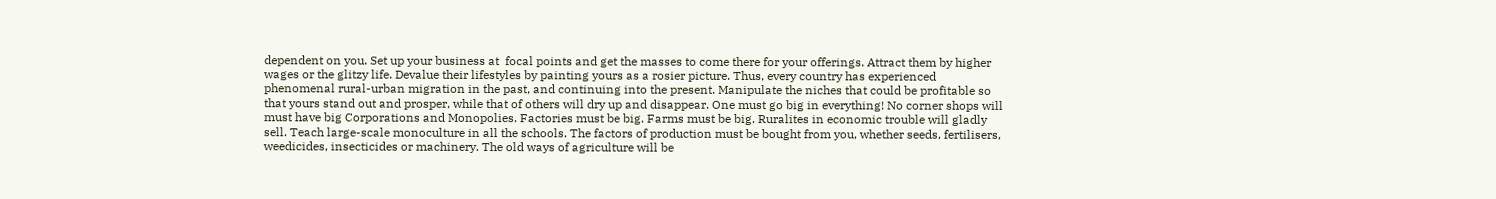dependent on you. Set up your business at  focal points and get the masses to come there for your offerings. Attract them by higher wages or the glitzy life. Devalue their lifestyles by painting yours as a rosier picture. Thus, every country has experienced phenomenal rural-urban migration in the past, and continuing into the present. Manipulate the niches that could be profitable so that yours stand out and prosper, while that of others will dry up and disappear. One must go big in everything! No corner shops will must have big Corporations and Monopolies. Factories must be big. Farms must be big. Ruralites in economic trouble will gladly sell. Teach large-scale monoculture in all the schools. The factors of production must be bought from you, whether seeds, fertilisers, weedicides, insecticides or machinery. The old ways of agriculture will be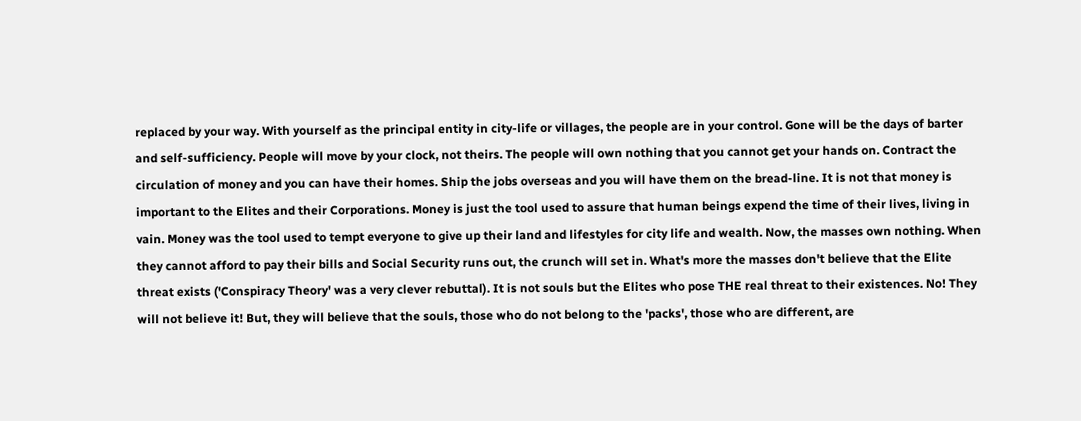replaced by your way. With yourself as the principal entity in city-life or villages, the people are in your control. Gone will be the days of barter and self-sufficiency. People will move by your clock, not theirs. The people will own nothing that you cannot get your hands on. Contract the circulation of money and you can have their homes. Ship the jobs overseas and you will have them on the bread-line. It is not that money is important to the Elites and their Corporations. Money is just the tool used to assure that human beings expend the time of their lives, living in vain. Money was the tool used to tempt everyone to give up their land and lifestyles for city life and wealth. Now, the masses own nothing. When they cannot afford to pay their bills and Social Security runs out, the crunch will set in. What's more the masses don't believe that the Elite threat exists ('Conspiracy Theory' was a very clever rebuttal). It is not souls but the Elites who pose THE real threat to their existences. No! They will not believe it! But, they will believe that the souls, those who do not belong to the 'packs', those who are different, are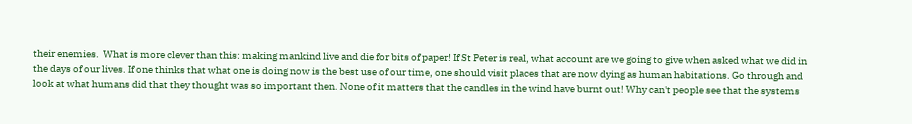their enemies.  What is more clever than this: making mankind live and die for bits of paper! If St Peter is real, what account are we going to give when asked what we did in the days of our lives. If one thinks that what one is doing now is the best use of our time, one should visit places that are now dying as human habitations. Go through and look at what humans did that they thought was so important then. None of it matters that the candles in the wind have burnt out! Why can't people see that the systems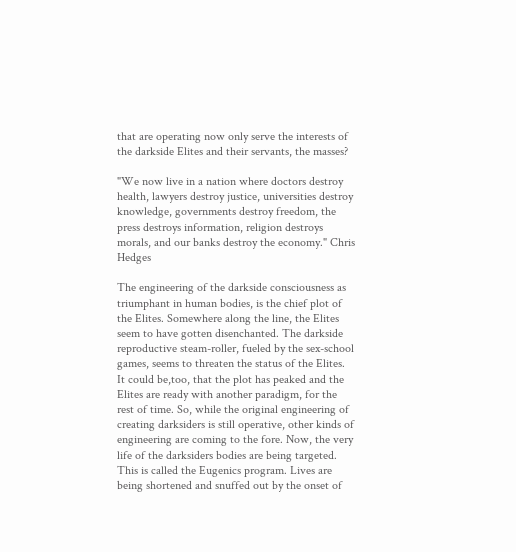that are operating now only serve the interests of the darkside Elites and their servants, the masses?

"We now live in a nation where doctors destroy health, lawyers destroy justice, universities destroy knowledge, governments destroy freedom, the press destroys information, religion destroys morals, and our banks destroy the economy." Chris Hedges

The engineering of the darkside consciousness as triumphant in human bodies, is the chief plot of the Elites. Somewhere along the line, the Elites seem to have gotten disenchanted. The darkside reproductive steam-roller, fueled by the sex-school games, seems to threaten the status of the Elites. It could be,too, that the plot has peaked and the Elites are ready with another paradigm, for the rest of time. So, while the original engineering of creating darksiders is still operative, other kinds of engineering are coming to the fore. Now, the very life of the darksiders bodies are being targeted. This is called the Eugenics program. Lives are being shortened and snuffed out by the onset of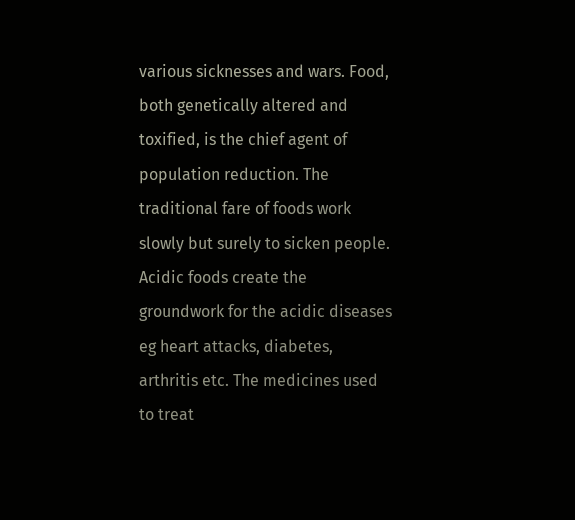various sicknesses and wars. Food, both genetically altered and toxified, is the chief agent of population reduction. The traditional fare of foods work slowly but surely to sicken people. Acidic foods create the groundwork for the acidic diseases eg heart attacks, diabetes, arthritis etc. The medicines used to treat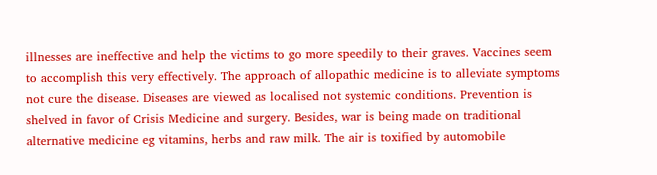illnesses are ineffective and help the victims to go more speedily to their graves. Vaccines seem to accomplish this very effectively. The approach of allopathic medicine is to alleviate symptoms not cure the disease. Diseases are viewed as localised not systemic conditions. Prevention is shelved in favor of Crisis Medicine and surgery. Besides, war is being made on traditional alternative medicine eg vitamins, herbs and raw milk. The air is toxified by automobile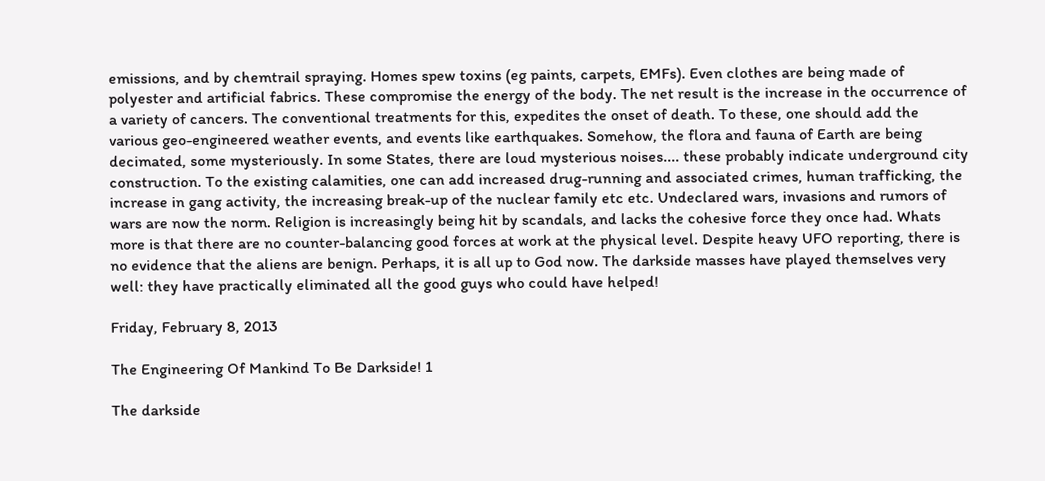emissions, and by chemtrail spraying. Homes spew toxins (eg paints, carpets, EMFs). Even clothes are being made of polyester and artificial fabrics. These compromise the energy of the body. The net result is the increase in the occurrence of a variety of cancers. The conventional treatments for this, expedites the onset of death. To these, one should add the various geo-engineered weather events, and events like earthquakes. Somehow, the flora and fauna of Earth are being decimated, some mysteriously. In some States, there are loud mysterious noises.... these probably indicate underground city construction. To the existing calamities, one can add increased drug-running and associated crimes, human trafficking, the increase in gang activity, the increasing break-up of the nuclear family etc etc. Undeclared wars, invasions and rumors of wars are now the norm. Religion is increasingly being hit by scandals, and lacks the cohesive force they once had. Whats more is that there are no counter-balancing good forces at work at the physical level. Despite heavy UFO reporting, there is no evidence that the aliens are benign. Perhaps, it is all up to God now. The darkside masses have played themselves very well: they have practically eliminated all the good guys who could have helped!

Friday, February 8, 2013

The Engineering Of Mankind To Be Darkside! 1

The darkside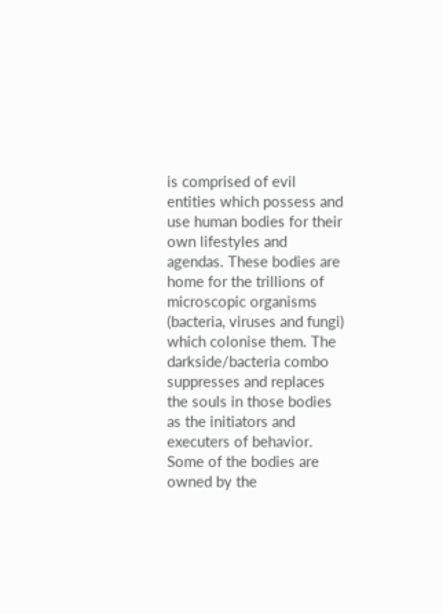is comprised of evil entities which possess and use human bodies for their own lifestyles and agendas. These bodies are home for the trillions of microscopic organisms (bacteria, viruses and fungi) which colonise them. The darkside/bacteria combo suppresses and replaces the souls in those bodies as the initiators and executers of behavior. Some of the bodies are owned by the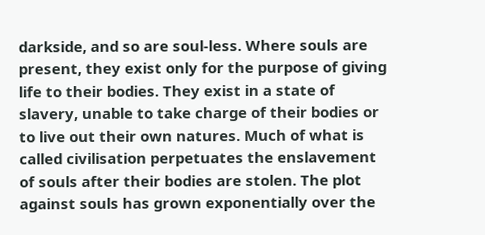darkside, and so are soul-less. Where souls are present, they exist only for the purpose of giving life to their bodies. They exist in a state of slavery, unable to take charge of their bodies or to live out their own natures. Much of what is called civilisation perpetuates the enslavement of souls after their bodies are stolen. The plot against souls has grown exponentially over the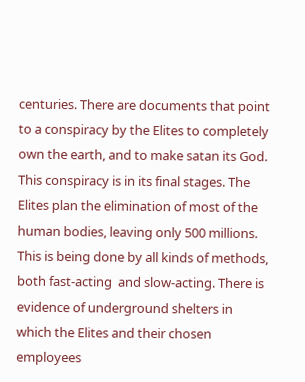centuries. There are documents that point to a conspiracy by the Elites to completely own the earth, and to make satan its God. This conspiracy is in its final stages. The Elites plan the elimination of most of the human bodies, leaving only 500 millions. This is being done by all kinds of methods, both fast-acting  and slow-acting. There is evidence of underground shelters in which the Elites and their chosen employees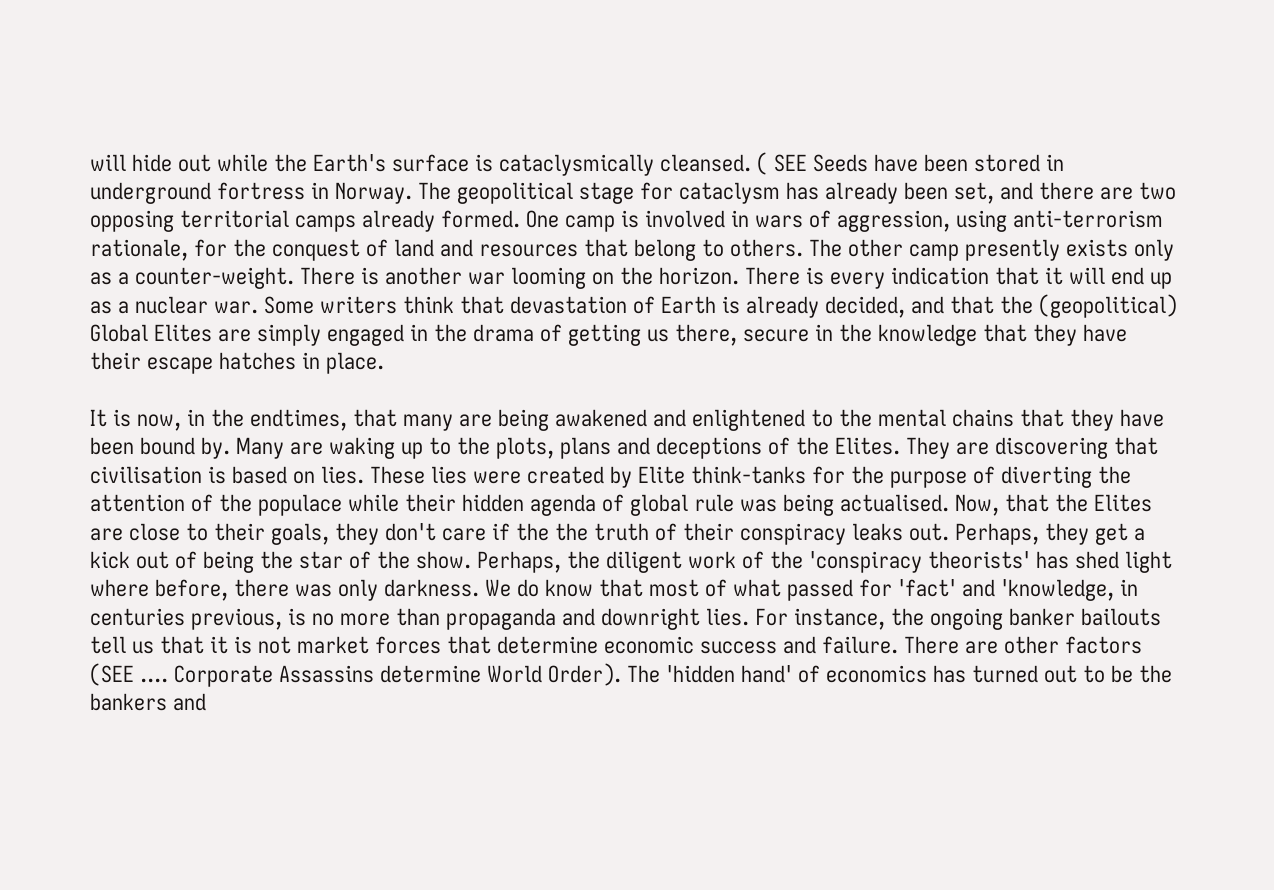will hide out while the Earth's surface is cataclysmically cleansed. ( SEE Seeds have been stored in underground fortress in Norway. The geopolitical stage for cataclysm has already been set, and there are two opposing territorial camps already formed. One camp is involved in wars of aggression, using anti-terrorism rationale, for the conquest of land and resources that belong to others. The other camp presently exists only as a counter-weight. There is another war looming on the horizon. There is every indication that it will end up as a nuclear war. Some writers think that devastation of Earth is already decided, and that the (geopolitical) Global Elites are simply engaged in the drama of getting us there, secure in the knowledge that they have their escape hatches in place.

It is now, in the endtimes, that many are being awakened and enlightened to the mental chains that they have been bound by. Many are waking up to the plots, plans and deceptions of the Elites. They are discovering that civilisation is based on lies. These lies were created by Elite think-tanks for the purpose of diverting the attention of the populace while their hidden agenda of global rule was being actualised. Now, that the Elites are close to their goals, they don't care if the the truth of their conspiracy leaks out. Perhaps, they get a kick out of being the star of the show. Perhaps, the diligent work of the 'conspiracy theorists' has shed light where before, there was only darkness. We do know that most of what passed for 'fact' and 'knowledge, in centuries previous, is no more than propaganda and downright lies. For instance, the ongoing banker bailouts tell us that it is not market forces that determine economic success and failure. There are other factors (SEE .... Corporate Assassins determine World Order). The 'hidden hand' of economics has turned out to be the bankers and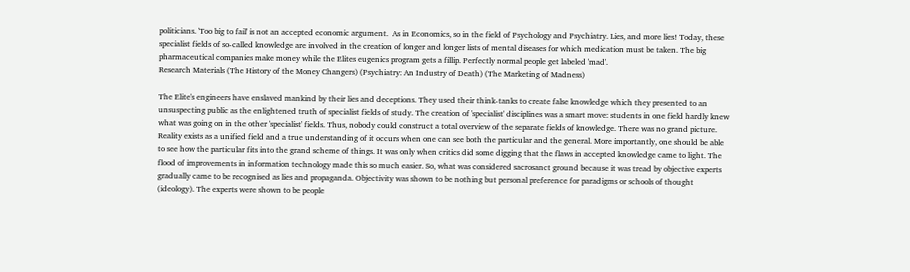politicians. 'Too big to fail' is not an accepted economic argument.  As in Economics, so in the field of Psychology and Psychiatry. Lies, and more lies! Today, these specialist fields of so-called knowledge are involved in the creation of longer and longer lists of mental diseases for which medication must be taken. The big pharmaceutical companies make money while the Elites eugenics program gets a fillip. Perfectly normal people get labeled 'mad'.
Research Materials (The History of the Money Changers) (Psychiatry: An Industry of Death) (The Marketing of Madness)

The Elite's engineers have enslaved mankind by their lies and deceptions. They used their think-tanks to create false knowledge which they presented to an unsuspecting public as the enlightened truth of specialist fields of study. The creation of 'specialist' disciplines was a smart move: students in one field hardly knew what was going on in the other 'specialist' fields. Thus, nobody could construct a total overview of the separate fields of knowledge. There was no grand picture. Reality exists as a unified field and a true understanding of it occurs when one can see both the particular and the general. More importantly, one should be able to see how the particular fits into the grand scheme of things. It was only when critics did some digging that the flaws in accepted knowledge came to light. The flood of improvements in information technology made this so much easier. So, what was considered sacrosanct ground because it was tread by objective experts gradually came to be recognised as lies and propaganda. Objectivity was shown to be nothing but personal preference for paradigms or schools of thought (ideology). The experts were shown to be people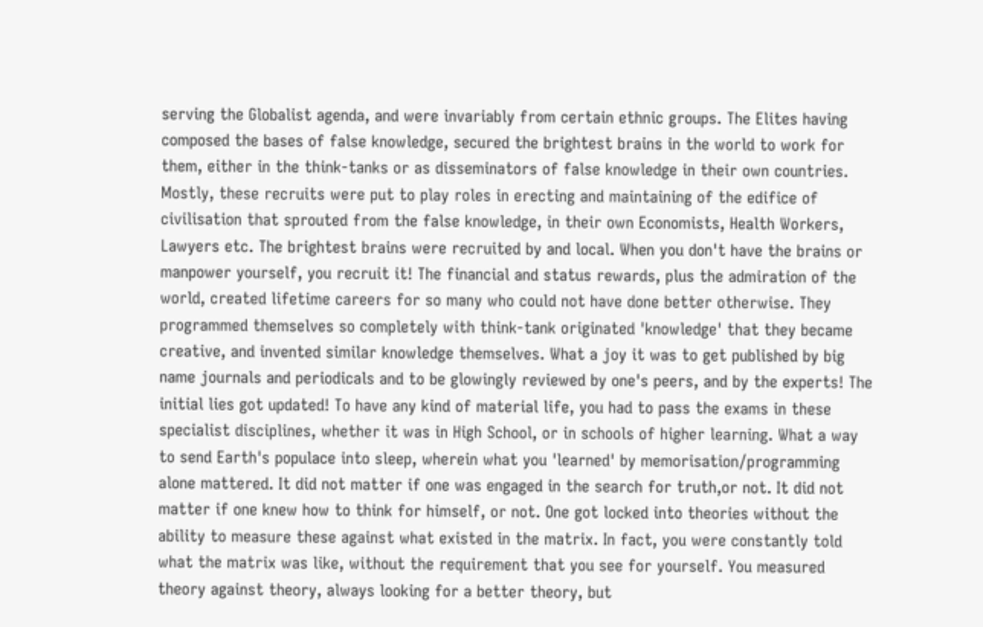serving the Globalist agenda, and were invariably from certain ethnic groups. The Elites having composed the bases of false knowledge, secured the brightest brains in the world to work for them, either in the think-tanks or as disseminators of false knowledge in their own countries. Mostly, these recruits were put to play roles in erecting and maintaining of the edifice of civilisation that sprouted from the false knowledge, in their own Economists, Health Workers, Lawyers etc. The brightest brains were recruited by and local. When you don't have the brains or manpower yourself, you recruit it! The financial and status rewards, plus the admiration of the world, created lifetime careers for so many who could not have done better otherwise. They programmed themselves so completely with think-tank originated 'knowledge' that they became creative, and invented similar knowledge themselves. What a joy it was to get published by big name journals and periodicals and to be glowingly reviewed by one's peers, and by the experts! The initial lies got updated! To have any kind of material life, you had to pass the exams in these specialist disciplines, whether it was in High School, or in schools of higher learning. What a way to send Earth's populace into sleep, wherein what you 'learned' by memorisation/programming alone mattered. It did not matter if one was engaged in the search for truth,or not. It did not matter if one knew how to think for himself, or not. One got locked into theories without the ability to measure these against what existed in the matrix. In fact, you were constantly told what the matrix was like, without the requirement that you see for yourself. You measured theory against theory, always looking for a better theory, but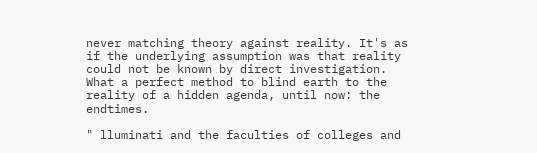never matching theory against reality. It's as if the underlying assumption was that reality could not be known by direct investigation. What a perfect method to blind earth to the reality of a hidden agenda, until now: the endtimes.

" lluminati and the faculties of colleges and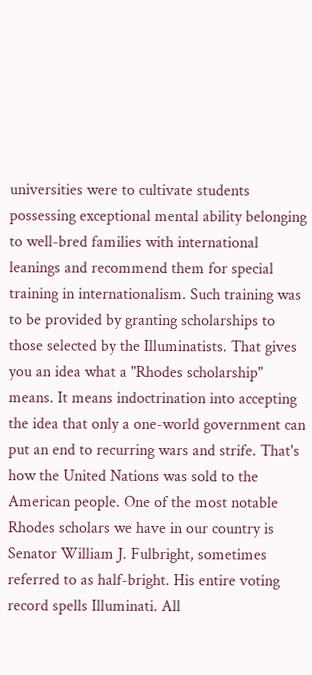universities were to cultivate students possessing exceptional mental ability belonging to well-bred families with international leanings and recommend them for special training in internationalism. Such training was to be provided by granting scholarships to those selected by the Illuminatists. That gives you an idea what a "Rhodes scholarship" means. It means indoctrination into accepting the idea that only a one-world government can put an end to recurring wars and strife. That's how the United Nations was sold to the American people. One of the most notable Rhodes scholars we have in our country is Senator William J. Fulbright, sometimes referred to as half-bright. His entire voting record spells Illuminati. All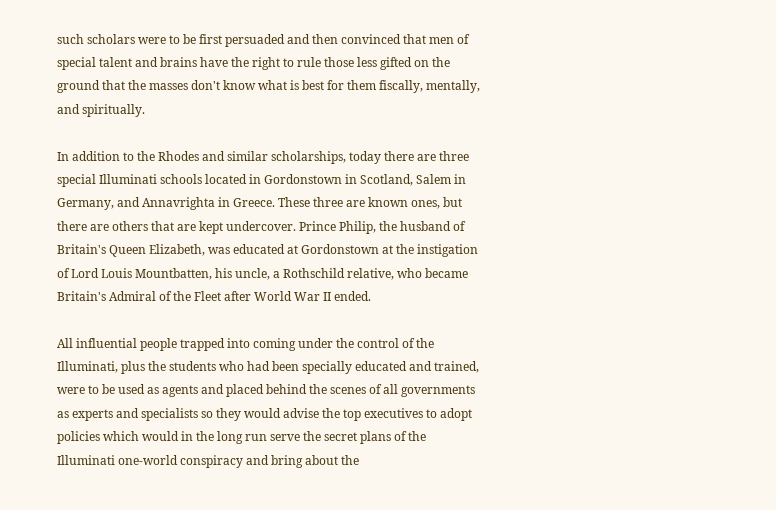such scholars were to be first persuaded and then convinced that men of special talent and brains have the right to rule those less gifted on the ground that the masses don't know what is best for them fiscally, mentally, and spiritually.

In addition to the Rhodes and similar scholarships, today there are three special Illuminati schools located in Gordonstown in Scotland, Salem in Germany, and Annavrighta in Greece. These three are known ones, but there are others that are kept undercover. Prince Philip, the husband of Britain's Queen Elizabeth, was educated at Gordonstown at the instigation of Lord Louis Mountbatten, his uncle, a Rothschild relative, who became Britain's Admiral of the Fleet after World War II ended.

All influential people trapped into coming under the control of the Illuminati, plus the students who had been specially educated and trained, were to be used as agents and placed behind the scenes of all governments as experts and specialists so they would advise the top executives to adopt policies which would in the long run serve the secret plans of the Illuminati one-world conspiracy and bring about the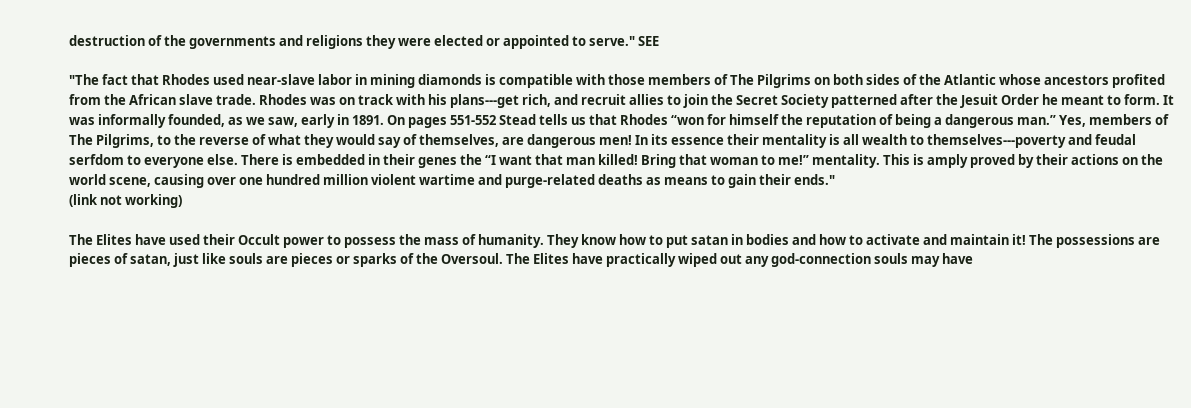destruction of the governments and religions they were elected or appointed to serve." SEE

"The fact that Rhodes used near-slave labor in mining diamonds is compatible with those members of The Pilgrims on both sides of the Atlantic whose ancestors profited from the African slave trade. Rhodes was on track with his plans---get rich, and recruit allies to join the Secret Society patterned after the Jesuit Order he meant to form. It was informally founded, as we saw, early in 1891. On pages 551-552 Stead tells us that Rhodes “won for himself the reputation of being a dangerous man.” Yes, members of The Pilgrims, to the reverse of what they would say of themselves, are dangerous men! In its essence their mentality is all wealth to themselves---poverty and feudal serfdom to everyone else. There is embedded in their genes the “I want that man killed! Bring that woman to me!” mentality. This is amply proved by their actions on the world scene, causing over one hundred million violent wartime and purge-related deaths as means to gain their ends."
(link not working)

The Elites have used their Occult power to possess the mass of humanity. They know how to put satan in bodies and how to activate and maintain it! The possessions are pieces of satan, just like souls are pieces or sparks of the Oversoul. The Elites have practically wiped out any god-connection souls may have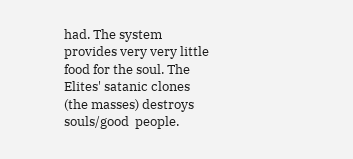had. The system provides very very little food for the soul. The Elites' satanic clones (the masses) destroys souls/good  people.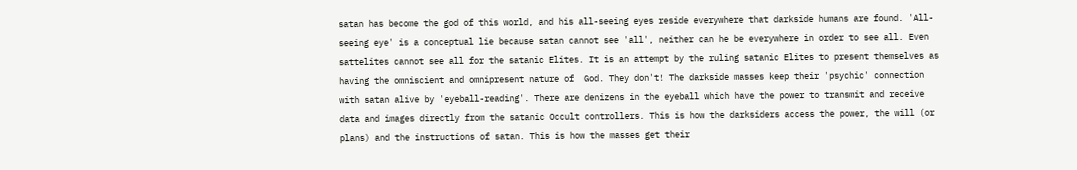satan has become the god of this world, and his all-seeing eyes reside everywhere that darkside humans are found. 'All-seeing eye' is a conceptual lie because satan cannot see 'all', neither can he be everywhere in order to see all. Even sattelites cannot see all for the satanic Elites. It is an attempt by the ruling satanic Elites to present themselves as having the omniscient and omnipresent nature of  God. They don't! The darkside masses keep their 'psychic' connection with satan alive by 'eyeball-reading'. There are denizens in the eyeball which have the power to transmit and receive data and images directly from the satanic Occult controllers. This is how the darksiders access the power, the will (or plans) and the instructions of satan. This is how the masses get their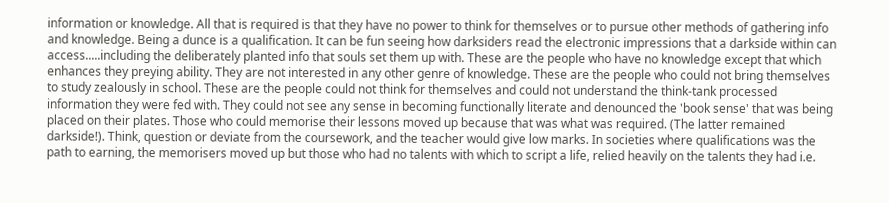information or knowledge. All that is required is that they have no power to think for themselves or to pursue other methods of gathering info and knowledge. Being a dunce is a qualification. It can be fun seeing how darksiders read the electronic impressions that a darkside within can access.....including the deliberately planted info that souls set them up with. These are the people who have no knowledge except that which enhances they preying ability. They are not interested in any other genre of knowledge. These are the people who could not bring themselves to study zealously in school. These are the people could not think for themselves and could not understand the think-tank processed information they were fed with. They could not see any sense in becoming functionally literate and denounced the 'book sense' that was being placed on their plates. Those who could memorise their lessons moved up because that was what was required. (The latter remained darkside!). Think, question or deviate from the coursework, and the teacher would give low marks. In societies where qualifications was the path to earning, the memorisers moved up but those who had no talents with which to script a life, relied heavily on the talents they had i.e.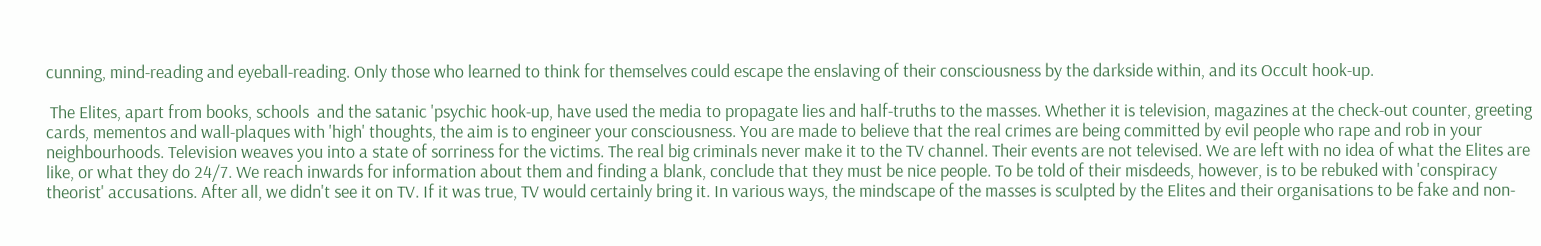cunning, mind-reading and eyeball-reading. Only those who learned to think for themselves could escape the enslaving of their consciousness by the darkside within, and its Occult hook-up.

 The Elites, apart from books, schools  and the satanic 'psychic hook-up, have used the media to propagate lies and half-truths to the masses. Whether it is television, magazines at the check-out counter, greeting cards, mementos and wall-plaques with 'high' thoughts, the aim is to engineer your consciousness. You are made to believe that the real crimes are being committed by evil people who rape and rob in your neighbourhoods. Television weaves you into a state of sorriness for the victims. The real big criminals never make it to the TV channel. Their events are not televised. We are left with no idea of what the Elites are like, or what they do 24/7. We reach inwards for information about them and finding a blank, conclude that they must be nice people. To be told of their misdeeds, however, is to be rebuked with 'conspiracy theorist' accusations. After all, we didn't see it on TV. If it was true, TV would certainly bring it. In various ways, the mindscape of the masses is sculpted by the Elites and their organisations to be fake and non-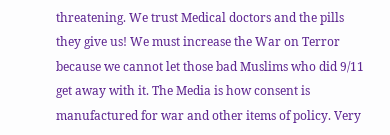threatening. We trust Medical doctors and the pills they give us! We must increase the War on Terror because we cannot let those bad Muslims who did 9/11 get away with it. The Media is how consent is manufactured for war and other items of policy. Very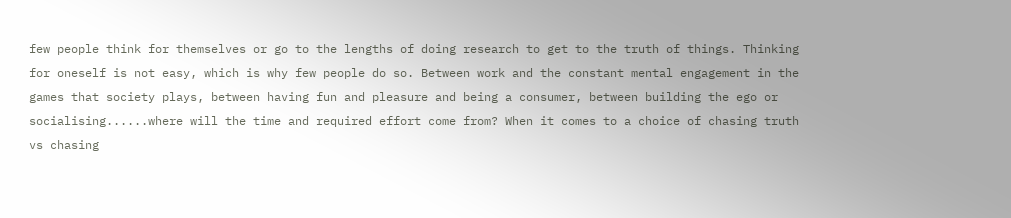few people think for themselves or go to the lengths of doing research to get to the truth of things. Thinking for oneself is not easy, which is why few people do so. Between work and the constant mental engagement in the games that society plays, between having fun and pleasure and being a consumer, between building the ego or socialising......where will the time and required effort come from? When it comes to a choice of chasing truth vs chasing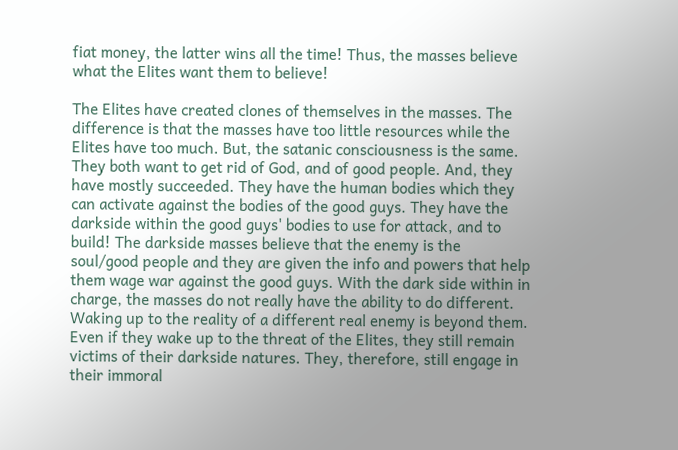fiat money, the latter wins all the time! Thus, the masses believe what the Elites want them to believe!

The Elites have created clones of themselves in the masses. The difference is that the masses have too little resources while the Elites have too much. But, the satanic consciousness is the same. They both want to get rid of God, and of good people. And, they have mostly succeeded. They have the human bodies which they can activate against the bodies of the good guys. They have the darkside within the good guys' bodies to use for attack, and to build! The darkside masses believe that the enemy is the soul/good people and they are given the info and powers that help them wage war against the good guys. With the dark side within in charge, the masses do not really have the ability to do different. Waking up to the reality of a different real enemy is beyond them. Even if they wake up to the threat of the Elites, they still remain victims of their darkside natures. They, therefore, still engage in their immoral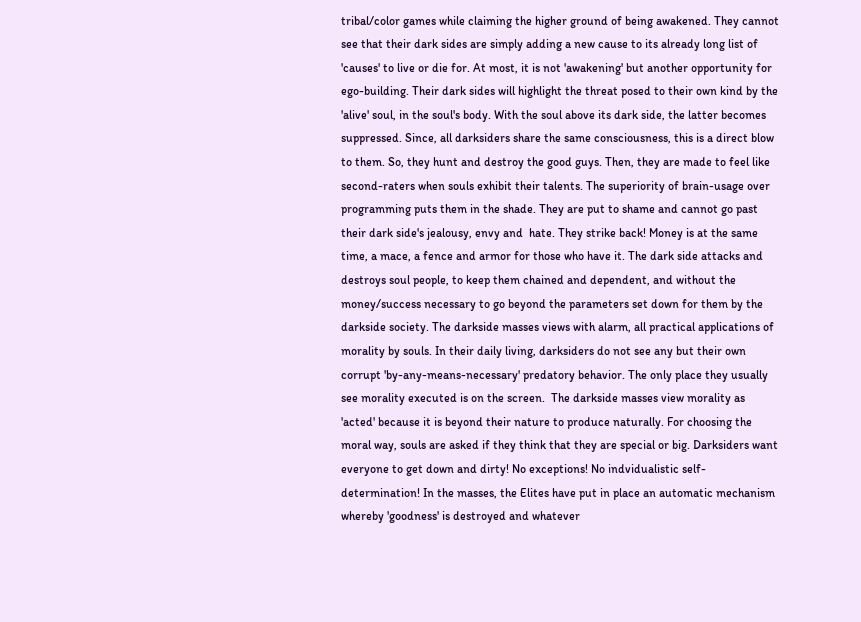tribal/color games while claiming the higher ground of being awakened. They cannot see that their dark sides are simply adding a new cause to its already long list of 'causes' to live or die for. At most, it is not 'awakening' but another opportunity for ego-building. Their dark sides will highlight the threat posed to their own kind by the 'alive' soul, in the soul's body. With the soul above its dark side, the latter becomes suppressed. Since, all darksiders share the same consciousness, this is a direct blow to them. So, they hunt and destroy the good guys. Then, they are made to feel like second-raters when souls exhibit their talents. The superiority of brain-usage over programming puts them in the shade. They are put to shame and cannot go past their dark side's jealousy, envy and  hate. They strike back! Money is at the same time, a mace, a fence and armor for those who have it. The dark side attacks and destroys soul people, to keep them chained and dependent, and without the money/success necessary to go beyond the parameters set down for them by the darkside society. The darkside masses views with alarm, all practical applications of morality by souls. In their daily living, darksiders do not see any but their own corrupt 'by-any-means-necessary' predatory behavior. The only place they usually see morality executed is on the screen.  The darkside masses view morality as  'acted' because it is beyond their nature to produce naturally. For choosing the moral way, souls are asked if they think that they are special or big. Darksiders want everyone to get down and dirty! No exceptions! No indvidualistic self-determination! In the masses, the Elites have put in place an automatic mechanism whereby 'goodness' is destroyed and whatever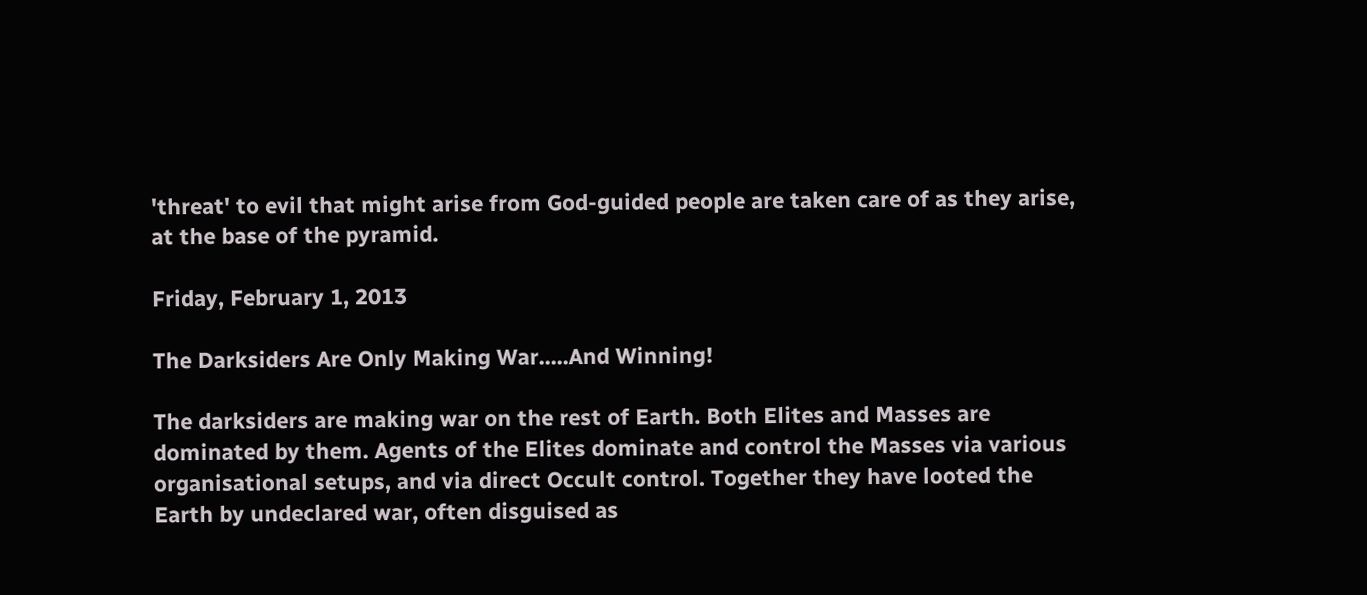'threat' to evil that might arise from God-guided people are taken care of as they arise, at the base of the pyramid.

Friday, February 1, 2013

The Darksiders Are Only Making War.....And Winning!

The darksiders are making war on the rest of Earth. Both Elites and Masses are dominated by them. Agents of the Elites dominate and control the Masses via various organisational setups, and via direct Occult control. Together they have looted the Earth by undeclared war, often disguised as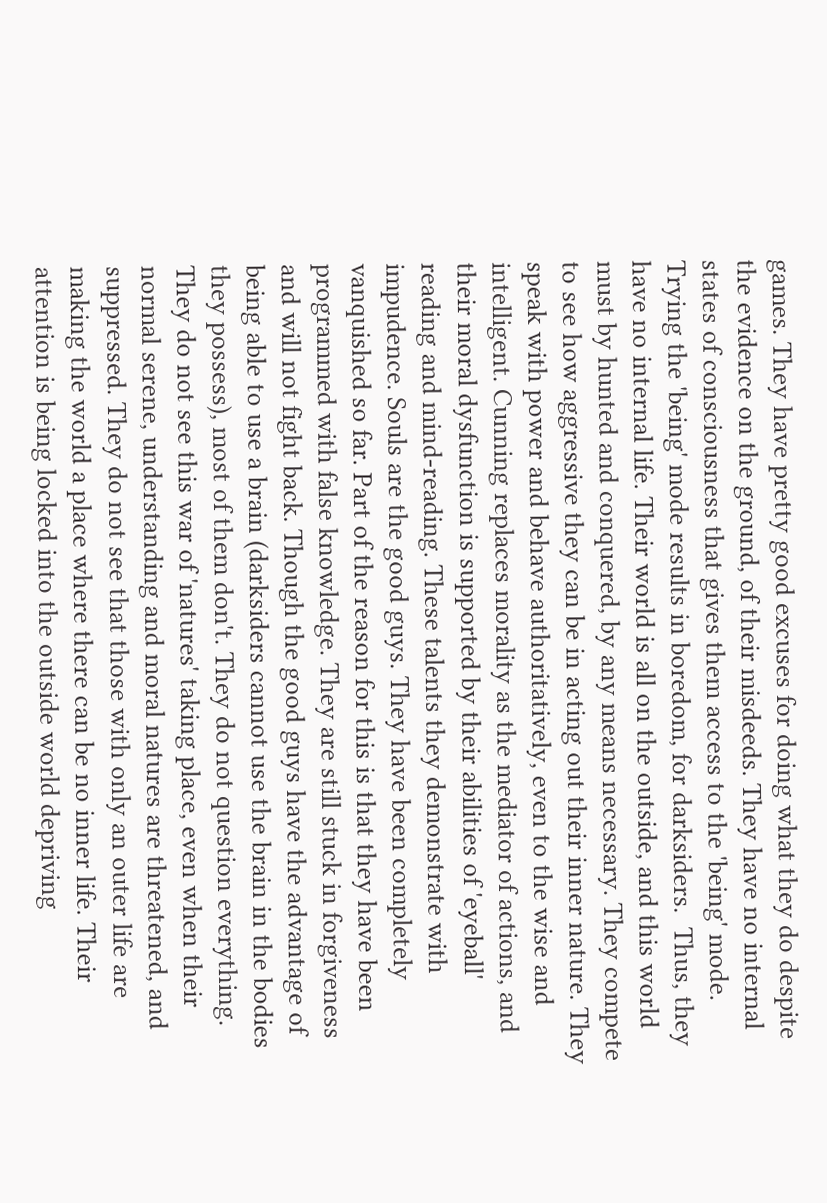games. They have pretty good excuses for doing what they do despite the evidence on the ground, of their misdeeds. They have no internal states of consciousness that gives them access to the 'being' mode. Trying the 'being' mode results in boredom, for darksiders.  Thus, they have no internal life. Their world is all on the outside, and this world must by hunted and conquered, by any means necessary. They compete to see how aggressive they can be in acting out their inner nature. They speak with power and behave authoritatively, even to the wise and intelligent. Cunning replaces morality as the mediator of actions, and their moral dysfunction is supported by their abilities of 'eyeball' reading and mind-reading. These talents they demonstrate with impudence. Souls are the good guys. They have been completely vanquished so far. Part of the reason for this is that they have been programmed with false knowledge. They are still stuck in forgiveness and will not fight back. Though the good guys have the advantage of being able to use a brain (darksiders cannot use the brain in the bodies they possess), most of them don't. They do not question everything. They do not see this war of 'natures' taking place, even when their normal serene, understanding and moral natures are threatened, and suppressed. They do not see that those with only an outer life are making the world a place where there can be no inner life. Their attention is being locked into the outside world depriving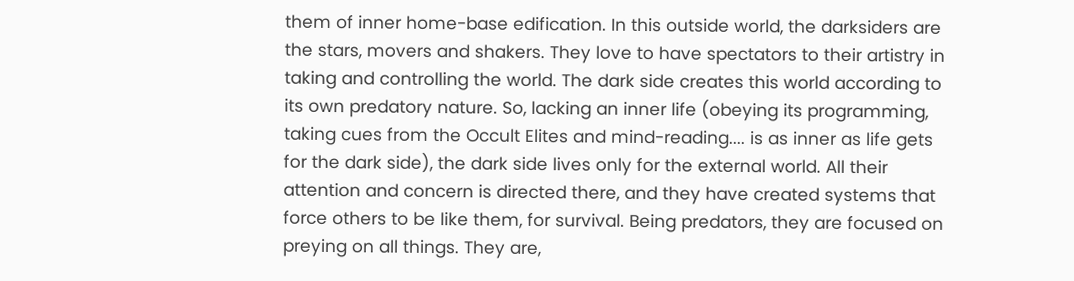them of inner home-base edification. In this outside world, the darksiders are the stars, movers and shakers. They love to have spectators to their artistry in taking and controlling the world. The dark side creates this world according to its own predatory nature. So, lacking an inner life (obeying its programming, taking cues from the Occult Elites and mind-reading.... is as inner as life gets for the dark side), the dark side lives only for the external world. All their attention and concern is directed there, and they have created systems that force others to be like them, for survival. Being predators, they are focused on preying on all things. They are,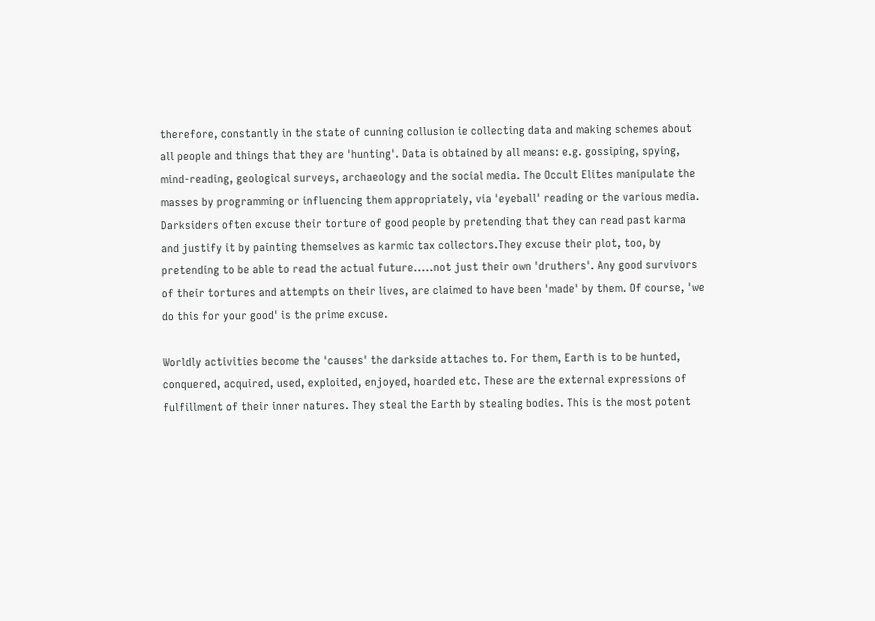therefore, constantly in the state of cunning collusion ie collecting data and making schemes about all people and things that they are 'hunting'. Data is obtained by all means: e.g. gossiping, spying, mind-reading, geological surveys, archaeology and the social media. The Occult Elites manipulate the masses by programming or influencing them appropriately, via 'eyeball' reading or the various media. Darksiders often excuse their torture of good people by pretending that they can read past karma and justify it by painting themselves as karmic tax collectors.They excuse their plot, too, by pretending to be able to read the actual future.....not just their own 'druthers'. Any good survivors of their tortures and attempts on their lives, are claimed to have been 'made' by them. Of course, 'we do this for your good' is the prime excuse.

Worldly activities become the 'causes' the darkside attaches to. For them, Earth is to be hunted, conquered, acquired, used, exploited, enjoyed, hoarded etc. These are the external expressions of fulfillment of their inner natures. They steal the Earth by stealing bodies. This is the most potent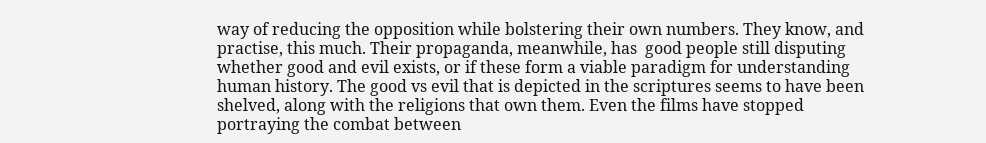way of reducing the opposition while bolstering their own numbers. They know, and practise, this much. Their propaganda, meanwhile, has  good people still disputing whether good and evil exists, or if these form a viable paradigm for understanding human history. The good vs evil that is depicted in the scriptures seems to have been shelved, along with the religions that own them. Even the films have stopped portraying the combat between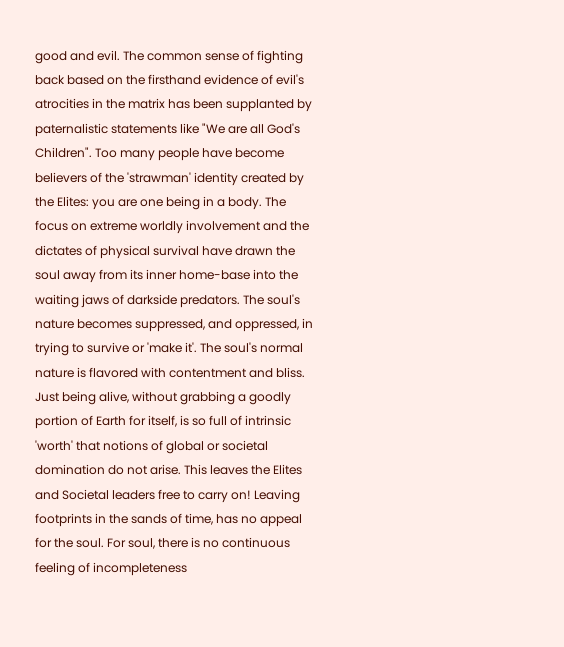good and evil. The common sense of fighting back based on the firsthand evidence of evil's atrocities in the matrix has been supplanted by paternalistic statements like "We are all God's Children". Too many people have become believers of the 'strawman' identity created by the Elites: you are one being in a body. The focus on extreme worldly involvement and the dictates of physical survival have drawn the soul away from its inner home-base into the waiting jaws of darkside predators. The soul's nature becomes suppressed, and oppressed, in trying to survive or 'make it'. The soul's normal nature is flavored with contentment and bliss. Just being alive, without grabbing a goodly portion of Earth for itself, is so full of intrinsic 'worth' that notions of global or societal domination do not arise. This leaves the Elites and Societal leaders free to carry on! Leaving footprints in the sands of time, has no appeal for the soul. For soul, there is no continuous feeling of incompleteness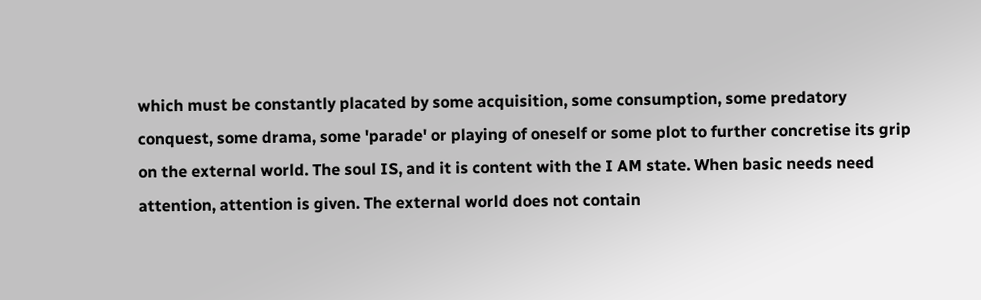which must be constantly placated by some acquisition, some consumption, some predatory conquest, some drama, some 'parade' or playing of oneself or some plot to further concretise its grip on the external world. The soul IS, and it is content with the I AM state. When basic needs need attention, attention is given. The external world does not contain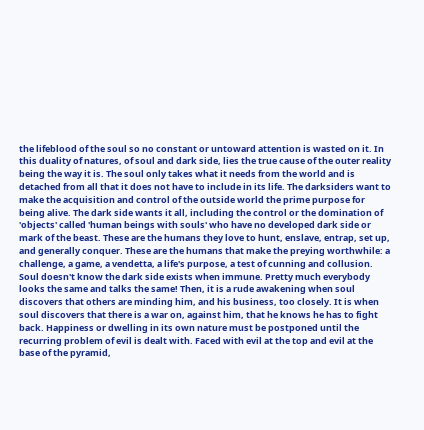the lifeblood of the soul so no constant or untoward attention is wasted on it. In this duality of natures, of soul and dark side, lies the true cause of the outer reality being the way it is. The soul only takes what it needs from the world and is detached from all that it does not have to include in its life. The darksiders want to make the acquisition and control of the outside world the prime purpose for being alive. The dark side wants it all, including the control or the domination of 'objects' called 'human beings with souls' who have no developed dark side or mark of the beast. These are the humans they love to hunt, enslave, entrap, set up, and generally conquer. These are the humans that make the preying worthwhile: a challenge, a game, a vendetta, a life's purpose, a test of cunning and collusion. Soul doesn't know the dark side exists when immune. Pretty much everybody looks the same and talks the same! Then, it is a rude awakening when soul discovers that others are minding him, and his business, too closely. It is when soul discovers that there is a war on, against him, that he knows he has to fight back. Happiness or dwelling in its own nature must be postponed until the recurring problem of evil is dealt with. Faced with evil at the top and evil at the base of the pyramid,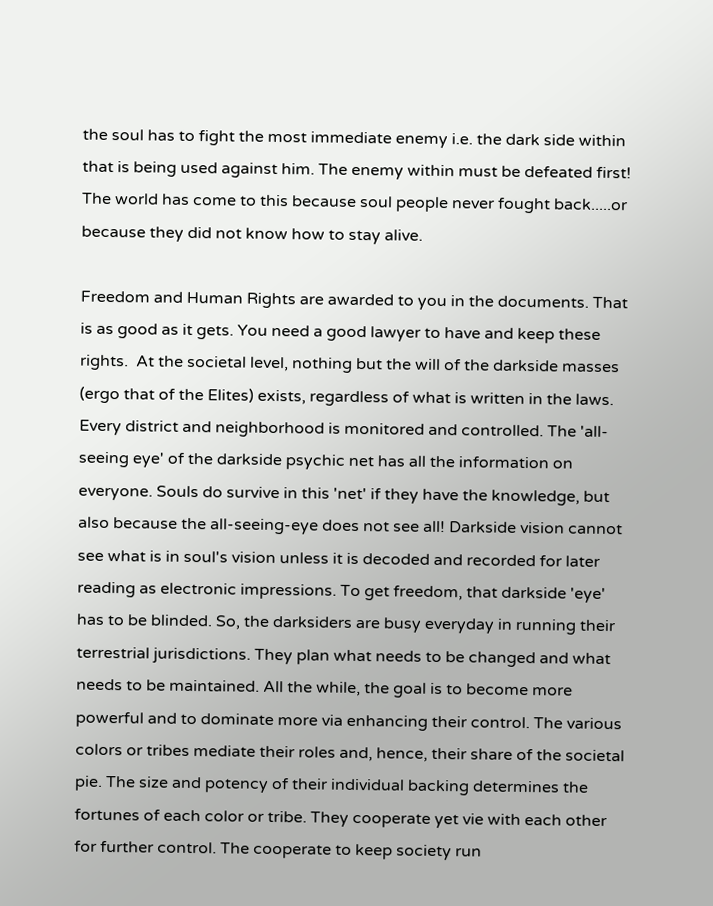the soul has to fight the most immediate enemy i.e. the dark side within that is being used against him. The enemy within must be defeated first! The world has come to this because soul people never fought back.....or because they did not know how to stay alive.

Freedom and Human Rights are awarded to you in the documents. That is as good as it gets. You need a good lawyer to have and keep these rights.  At the societal level, nothing but the will of the darkside masses (ergo that of the Elites) exists, regardless of what is written in the laws. Every district and neighborhood is monitored and controlled. The 'all-seeing eye' of the darkside psychic net has all the information on everyone. Souls do survive in this 'net' if they have the knowledge, but also because the all-seeing-eye does not see all! Darkside vision cannot see what is in soul's vision unless it is decoded and recorded for later reading as electronic impressions. To get freedom, that darkside 'eye' has to be blinded. So, the darksiders are busy everyday in running their terrestrial jurisdictions. They plan what needs to be changed and what needs to be maintained. All the while, the goal is to become more powerful and to dominate more via enhancing their control. The various colors or tribes mediate their roles and, hence, their share of the societal pie. The size and potency of their individual backing determines the fortunes of each color or tribe. They cooperate yet vie with each other for further control. The cooperate to keep society run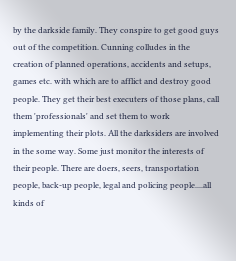by the darkside family. They conspire to get good guys out of the competition. Cunning colludes in the creation of planned operations, accidents and setups, games etc. with which are to afflict and destroy good people. They get their best executers of those plans, call them 'professionals' and set them to work implementing their plots. All the darksiders are involved in the some way. Some just monitor the interests of their people. There are doers, seers, transportation people, back-up people, legal and policing people....all kinds of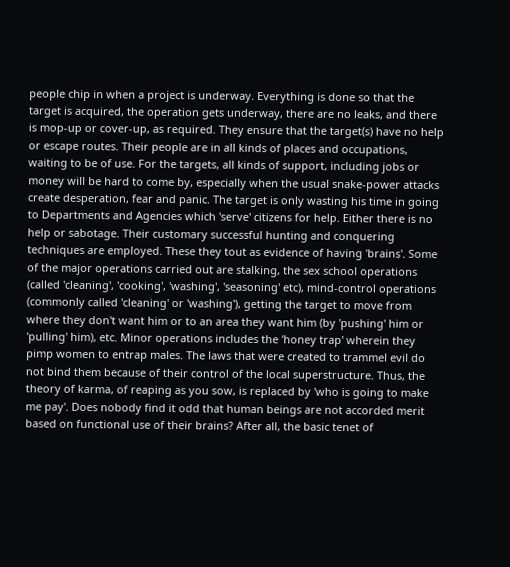people chip in when a project is underway. Everything is done so that the target is acquired, the operation gets underway, there are no leaks, and there is mop-up or cover-up, as required. They ensure that the target(s) have no help or escape routes. Their people are in all kinds of places and occupations, waiting to be of use. For the targets, all kinds of support, including jobs or money will be hard to come by, especially when the usual snake-power attacks create desperation, fear and panic. The target is only wasting his time in going to Departments and Agencies which 'serve' citizens for help. Either there is no help or sabotage. Their customary successful hunting and conquering techniques are employed. These they tout as evidence of having 'brains'. Some of the major operations carried out are stalking, the sex school operations (called 'cleaning', 'cooking', 'washing', 'seasoning' etc), mind-control operations (commonly called 'cleaning' or 'washing'), getting the target to move from where they don't want him or to an area they want him (by 'pushing' him or 'pulling' him), etc. Minor operations includes the 'honey trap' wherein they pimp women to entrap males. The laws that were created to trammel evil do not bind them because of their control of the local superstructure. Thus, the theory of karma, of reaping as you sow, is replaced by 'who is going to make me pay'. Does nobody find it odd that human beings are not accorded merit based on functional use of their brains? After all, the basic tenet of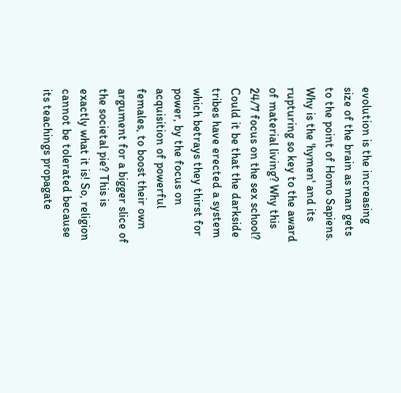evolution is the increasing size of the brain as man gets to the point of Homo Sapiens. Why is the 'hymen' and its rupturing so key to the award of material living? Why this 24/7 focus on the sex school? Could it be that the darkside tribes have erected a system which betrays they thirst for power, by the focus on acquisition of powerful females, to boost their own argument for a bigger slice of the societal pie? This is exactly what it is! So, religion cannot be tolerated because its teachings propagate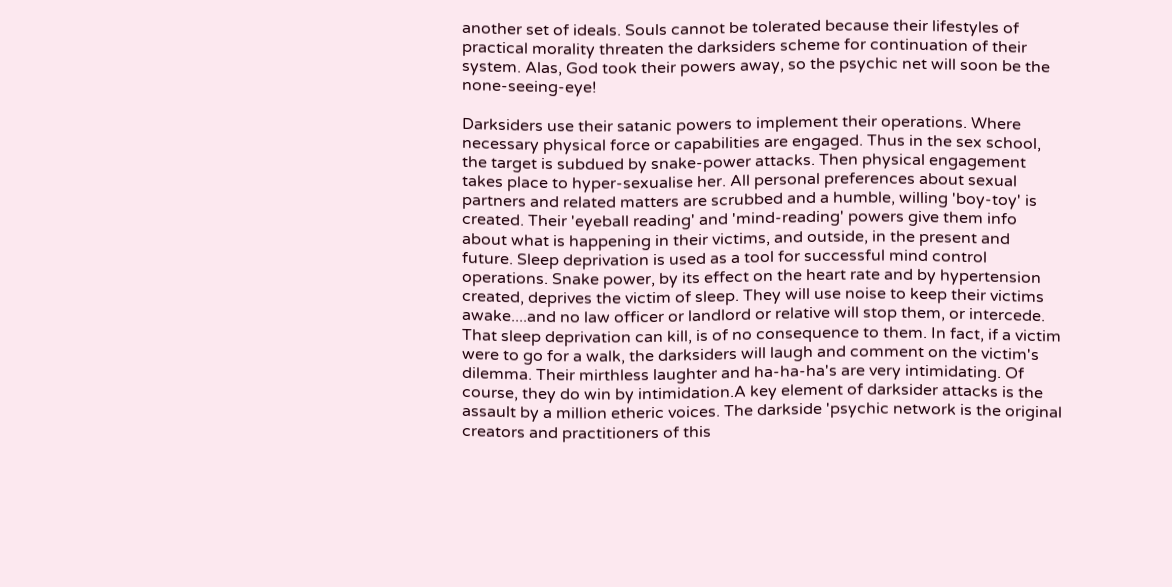another set of ideals. Souls cannot be tolerated because their lifestyles of practical morality threaten the darksiders scheme for continuation of their system. Alas, God took their powers away, so the psychic net will soon be the none-seeing-eye!

Darksiders use their satanic powers to implement their operations. Where necessary physical force or capabilities are engaged. Thus in the sex school, the target is subdued by snake-power attacks. Then physical engagement takes place to hyper-sexualise her. All personal preferences about sexual partners and related matters are scrubbed and a humble, willing 'boy-toy' is created. Their 'eyeball reading' and 'mind-reading' powers give them info about what is happening in their victims, and outside, in the present and future. Sleep deprivation is used as a tool for successful mind control operations. Snake power, by its effect on the heart rate and by hypertension created, deprives the victim of sleep. They will use noise to keep their victims awake....and no law officer or landlord or relative will stop them, or intercede. That sleep deprivation can kill, is of no consequence to them. In fact, if a victim were to go for a walk, the darksiders will laugh and comment on the victim's dilemma. Their mirthless laughter and ha-ha-ha's are very intimidating. Of course, they do win by intimidation.A key element of darksider attacks is the assault by a million etheric voices. The darkside 'psychic network is the original creators and practitioners of this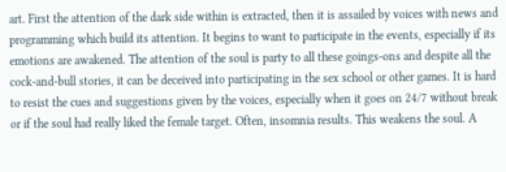art. First the attention of the dark side within is extracted, then it is assailed by voices with news and programming which build its attention. It begins to want to participate in the events, especially if its emotions are awakened. The attention of the soul is party to all these goings-ons and despite all the cock-and-bull stories, it can be deceived into participating in the sex school or other games. It is hard to resist the cues and suggestions given by the voices, especially when it goes on 24/7 without break or if the soul had really liked the female target. Often, insomnia results. This weakens the soul. A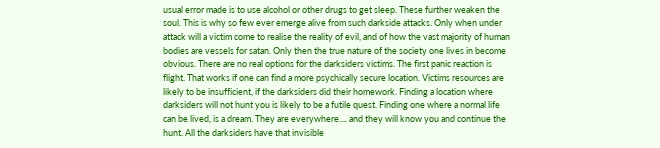usual error made is to use alcohol or other drugs to get sleep. These further weaken the soul. This is why so few ever emerge alive from such darkside attacks. Only when under attack will a victim come to realise the reality of evil, and of how the vast majority of human bodies are vessels for satan. Only then the true nature of the society one lives in become obvious. There are no real options for the darksiders victims. The first panic reaction is flight. That works if one can find a more psychically secure location. Victims resources are likely to be insufficient, if the darksiders did their homework. Finding a location where darksiders will not hunt you is likely to be a futile quest. Finding one where a normal life can be lived, is a dream. They are everywhere.... and they will know you and continue the hunt. All the darksiders have that invisible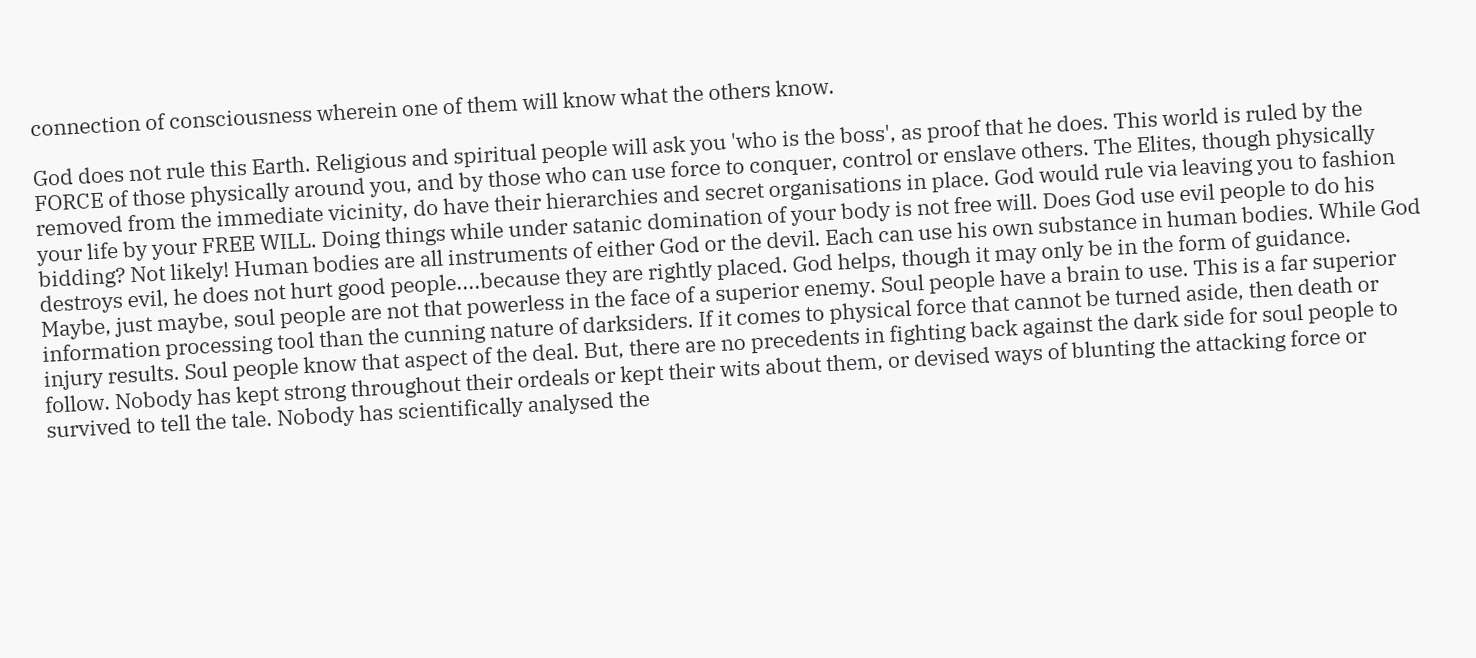connection of consciousness wherein one of them will know what the others know.

God does not rule this Earth. Religious and spiritual people will ask you 'who is the boss', as proof that he does. This world is ruled by the FORCE of those physically around you, and by those who can use force to conquer, control or enslave others. The Elites, though physically removed from the immediate vicinity, do have their hierarchies and secret organisations in place. God would rule via leaving you to fashion your life by your FREE WILL. Doing things while under satanic domination of your body is not free will. Does God use evil people to do his bidding? Not likely! Human bodies are all instruments of either God or the devil. Each can use his own substance in human bodies. While God destroys evil, he does not hurt good people....because they are rightly placed. God helps, though it may only be in the form of guidance. Maybe, just maybe, soul people are not that powerless in the face of a superior enemy. Soul people have a brain to use. This is a far superior information processing tool than the cunning nature of darksiders. If it comes to physical force that cannot be turned aside, then death or injury results. Soul people know that aspect of the deal. But, there are no precedents in fighting back against the dark side for soul people to follow. Nobody has kept strong throughout their ordeals or kept their wits about them, or devised ways of blunting the attacking force or survived to tell the tale. Nobody has scientifically analysed the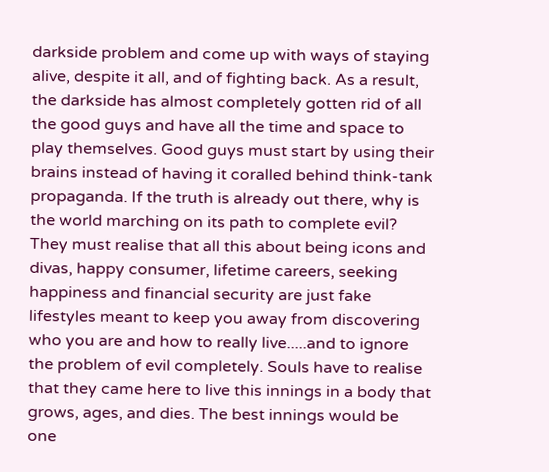darkside problem and come up with ways of staying alive, despite it all, and of fighting back. As a result, the darkside has almost completely gotten rid of all the good guys and have all the time and space to play themselves. Good guys must start by using their brains instead of having it coralled behind think-tank propaganda. If the truth is already out there, why is the world marching on its path to complete evil? They must realise that all this about being icons and divas, happy consumer, lifetime careers, seeking happiness and financial security are just fake lifestyles meant to keep you away from discovering who you are and how to really live.....and to ignore the problem of evil completely. Souls have to realise that they came here to live this innings in a body that grows, ages, and dies. The best innings would be one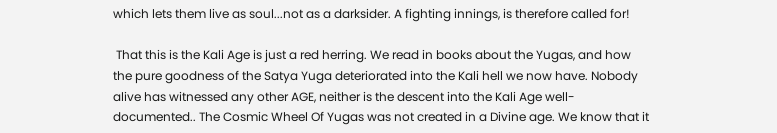which lets them live as soul...not as a darksider. A fighting innings, is therefore called for!

 That this is the Kali Age is just a red herring. We read in books about the Yugas, and how the pure goodness of the Satya Yuga deteriorated into the Kali hell we now have. Nobody alive has witnessed any other AGE, neither is the descent into the Kali Age well-documented.. The Cosmic Wheel Of Yugas was not created in a Divine age. We know that it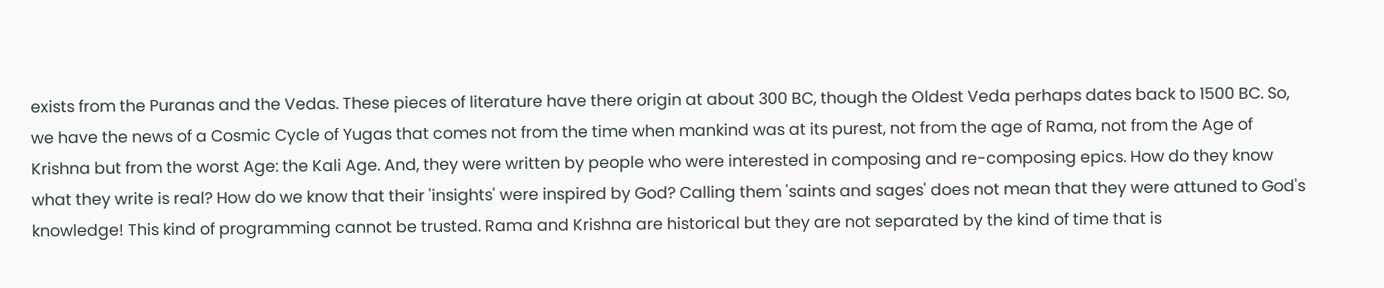exists from the Puranas and the Vedas. These pieces of literature have there origin at about 300 BC, though the Oldest Veda perhaps dates back to 1500 BC. So, we have the news of a Cosmic Cycle of Yugas that comes not from the time when mankind was at its purest, not from the age of Rama, not from the Age of Krishna but from the worst Age: the Kali Age. And, they were written by people who were interested in composing and re-composing epics. How do they know what they write is real? How do we know that their 'insights' were inspired by God? Calling them 'saints and sages' does not mean that they were attuned to God's knowledge! This kind of programming cannot be trusted. Rama and Krishna are historical but they are not separated by the kind of time that is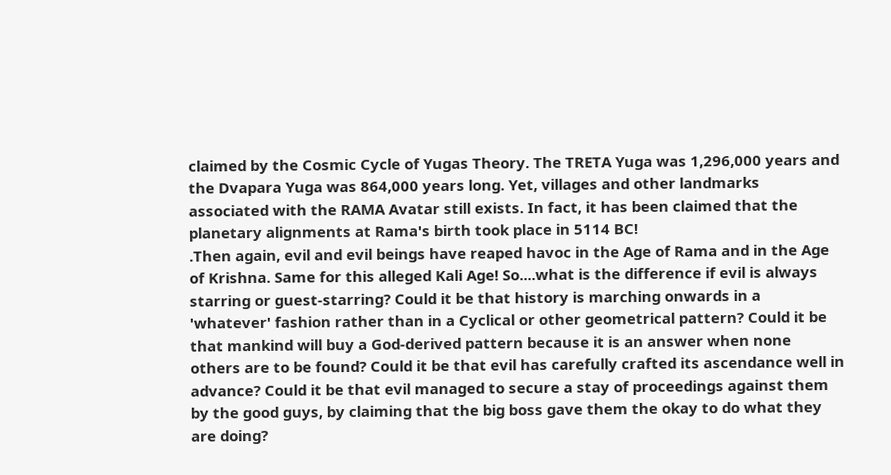claimed by the Cosmic Cycle of Yugas Theory. The TRETA Yuga was 1,296,000 years and the Dvapara Yuga was 864,000 years long. Yet, villages and other landmarks associated with the RAMA Avatar still exists. In fact, it has been claimed that the planetary alignments at Rama's birth took place in 5114 BC!
.Then again, evil and evil beings have reaped havoc in the Age of Rama and in the Age of Krishna. Same for this alleged Kali Age! So....what is the difference if evil is always starring or guest-starring? Could it be that history is marching onwards in a 'whatever' fashion rather than in a Cyclical or other geometrical pattern? Could it be that mankind will buy a God-derived pattern because it is an answer when none others are to be found? Could it be that evil has carefully crafted its ascendance well in advance? Could it be that evil managed to secure a stay of proceedings against them by the good guys, by claiming that the big boss gave them the okay to do what they are doing?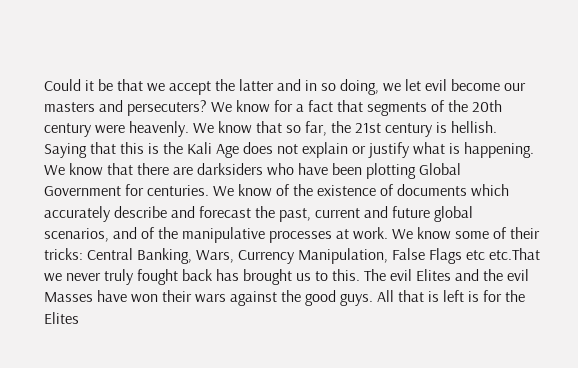Could it be that we accept the latter and in so doing, we let evil become our masters and persecuters? We know for a fact that segments of the 20th century were heavenly. We know that so far, the 21st century is hellish. Saying that this is the Kali Age does not explain or justify what is happening. We know that there are darksiders who have been plotting Global Government for centuries. We know of the existence of documents which accurately describe and forecast the past, current and future global scenarios, and of the manipulative processes at work. We know some of their tricks: Central Banking, Wars, Currency Manipulation, False Flags etc etc.That we never truly fought back has brought us to this. The evil Elites and the evil Masses have won their wars against the good guys. All that is left is for the Elites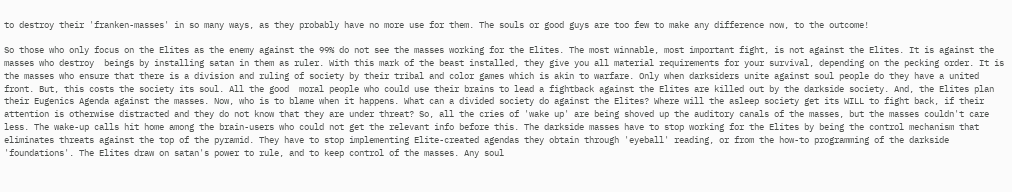to destroy their 'franken-masses' in so many ways, as they probably have no more use for them. The souls or good guys are too few to make any difference now, to the outcome!

So those who only focus on the Elites as the enemy against the 99% do not see the masses working for the Elites. The most winnable, most important fight, is not against the Elites. It is against the masses who destroy  beings by installing satan in them as ruler. With this mark of the beast installed, they give you all material requirements for your survival, depending on the pecking order. It is the masses who ensure that there is a division and ruling of society by their tribal and color games which is akin to warfare. Only when darksiders unite against soul people do they have a united front. But, this costs the society its soul. All the good  moral people who could use their brains to lead a fightback against the Elites are killed out by the darkside society. And, the Elites plan their Eugenics Agenda against the masses. Now, who is to blame when it happens. What can a divided society do against the Elites? Where will the asleep society get its WILL to fight back, if their attention is otherwise distracted and they do not know that they are under threat? So, all the cries of 'wake up' are being shoved up the auditory canals of the masses, but the masses couldn't care less. The wake-up calls hit home among the brain-users who could not get the relevant info before this. The darkside masses have to stop working for the Elites by being the control mechanism that eliminates threats against the top of the pyramid. They have to stop implementing Elite-created agendas they obtain through 'eyeball' reading, or from the how-to programming of the darkside 'foundations'. The Elites draw on satan's power to rule, and to keep control of the masses. Any soul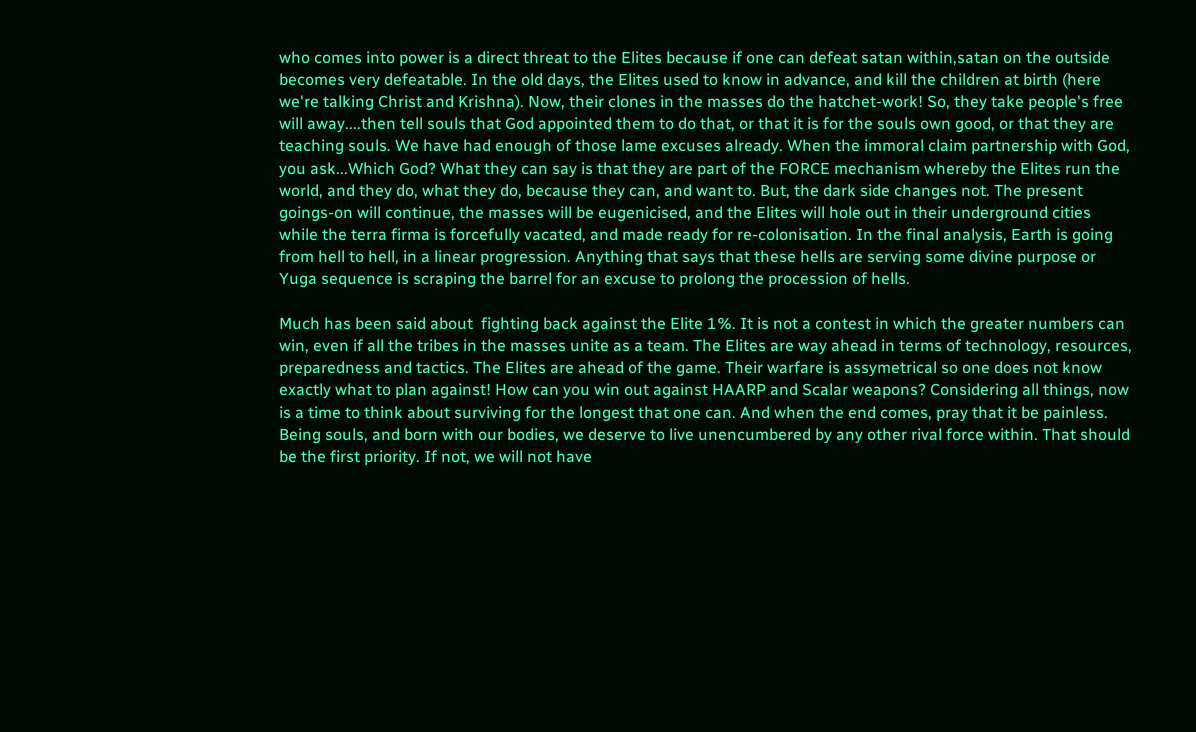who comes into power is a direct threat to the Elites because if one can defeat satan within,satan on the outside becomes very defeatable. In the old days, the Elites used to know in advance, and kill the children at birth (here we're talking Christ and Krishna). Now, their clones in the masses do the hatchet-work! So, they take people's free will away....then tell souls that God appointed them to do that, or that it is for the souls own good, or that they are teaching souls. We have had enough of those lame excuses already. When the immoral claim partnership with God, you ask...Which God? What they can say is that they are part of the FORCE mechanism whereby the Elites run the world, and they do, what they do, because they can, and want to. But, the dark side changes not. The present goings-on will continue, the masses will be eugenicised, and the Elites will hole out in their underground cities while the terra firma is forcefully vacated, and made ready for re-colonisation. In the final analysis, Earth is going from hell to hell, in a linear progression. Anything that says that these hells are serving some divine purpose or Yuga sequence is scraping the barrel for an excuse to prolong the procession of hells.

Much has been said about  fighting back against the Elite 1%. It is not a contest in which the greater numbers can win, even if all the tribes in the masses unite as a team. The Elites are way ahead in terms of technology, resources, preparedness and tactics. The Elites are ahead of the game. Their warfare is assymetrical so one does not know exactly what to plan against! How can you win out against HAARP and Scalar weapons? Considering all things, now is a time to think about surviving for the longest that one can. And when the end comes, pray that it be painless. Being souls, and born with our bodies, we deserve to live unencumbered by any other rival force within. That should be the first priority. If not, we will not have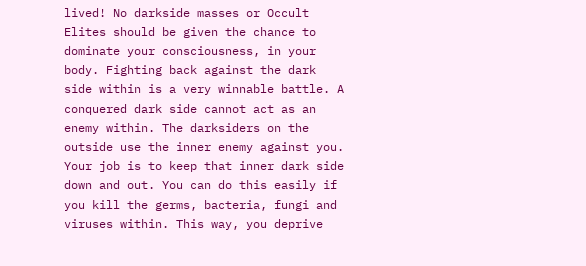lived! No darkside masses or Occult Elites should be given the chance to dominate your consciousness, in your body. Fighting back against the dark side within is a very winnable battle. A conquered dark side cannot act as an enemy within. The darksiders on the outside use the inner enemy against you. Your job is to keep that inner dark side down and out. You can do this easily if you kill the germs, bacteria, fungi and viruses within. This way, you deprive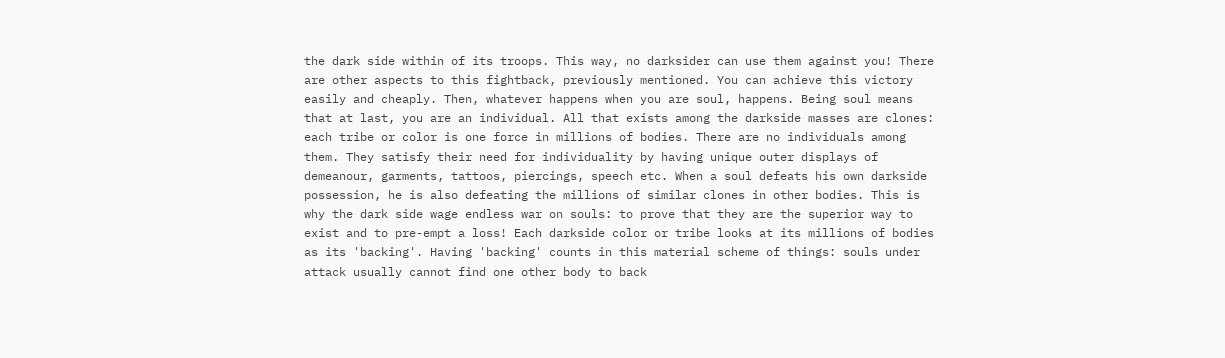the dark side within of its troops. This way, no darksider can use them against you! There are other aspects to this fightback, previously mentioned. You can achieve this victory easily and cheaply. Then, whatever happens when you are soul, happens. Being soul means that at last, you are an individual. All that exists among the darkside masses are clones: each tribe or color is one force in millions of bodies. There are no individuals among them. They satisfy their need for individuality by having unique outer displays of demeanour, garments, tattoos, piercings, speech etc. When a soul defeats his own darkside possession, he is also defeating the millions of similar clones in other bodies. This is why the dark side wage endless war on souls: to prove that they are the superior way to exist and to pre-empt a loss! Each darkside color or tribe looks at its millions of bodies as its 'backing'. Having 'backing' counts in this material scheme of things: souls under attack usually cannot find one other body to back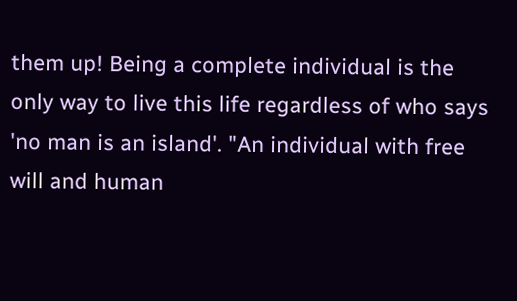them up! Being a complete individual is the only way to live this life regardless of who says 'no man is an island'. "An individual with free will and human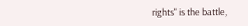rights" is the battle,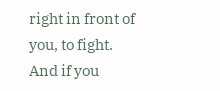right in front of you, to fight. And if you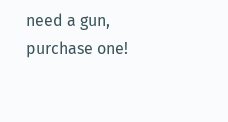need a gun, purchase one!